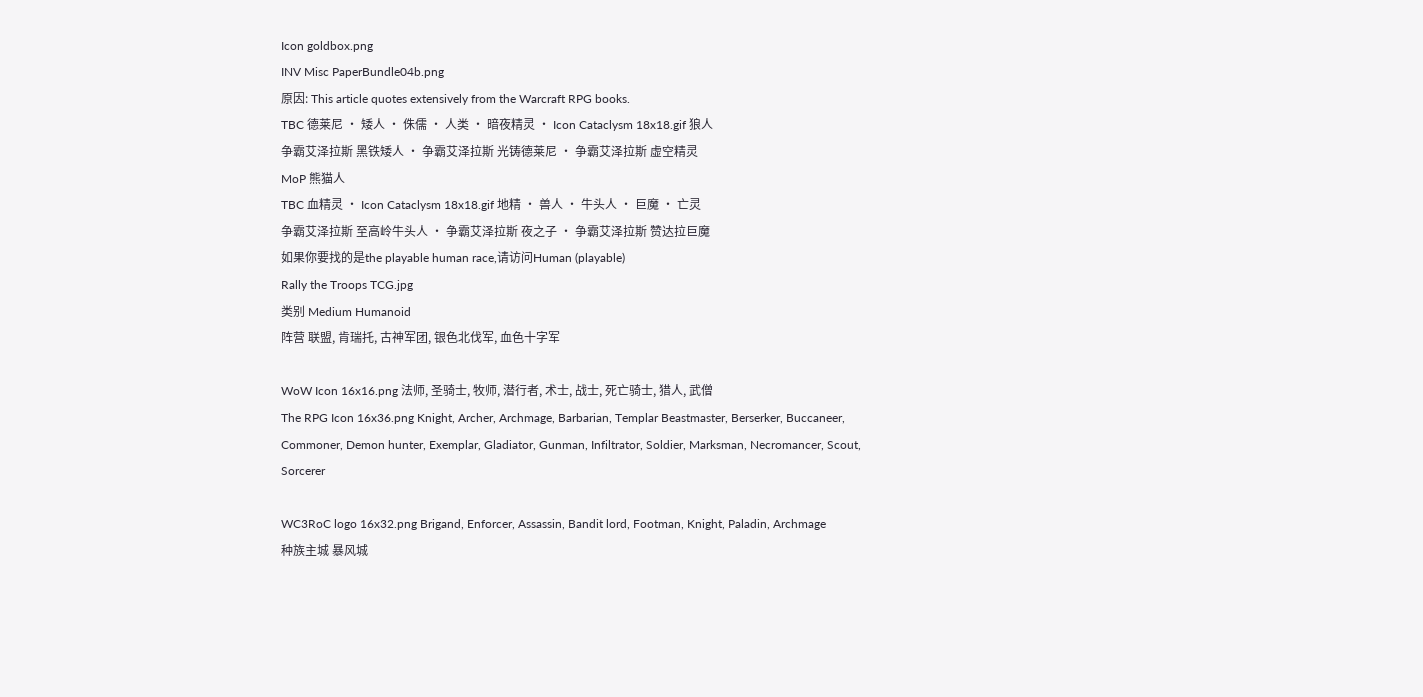Icon goldbox.png
INV Misc PaperBundle04b.png
原因: This article quotes extensively from the Warcraft RPG books.
TBC 德莱尼 · 矮人 · 侏儒 · 人类 · 暗夜精灵 · Icon Cataclysm 18x18.gif 狼人
争霸艾泽拉斯 黑铁矮人 · 争霸艾泽拉斯 光铸德莱尼 · 争霸艾泽拉斯 虚空精灵
MoP 熊猫人
TBC 血精灵 · Icon Cataclysm 18x18.gif 地精 · 兽人 · 牛头人 · 巨魔 · 亡灵
争霸艾泽拉斯 至高岭牛头人 · 争霸艾泽拉斯 夜之子 · 争霸艾泽拉斯 赞达拉巨魔
如果你要找的是the playable human race,请访问Human (playable)
Rally the Troops TCG.jpg
类别 Medium Humanoid
阵营 联盟, 肯瑞托, 古神军团, 银色北伐军, 血色十字军

WoW Icon 16x16.png 法师, 圣骑士, 牧师, 潜行者, 术士, 战士, 死亡骑士, 猎人, 武僧
The RPG Icon 16x36.png Knight, Archer, Archmage, Barbarian, Templar Beastmaster, Berserker, Buccaneer, Commoner, Demon hunter, Exemplar, Gladiator, Gunman, Infiltrator, Soldier, Marksman, Necromancer, Scout, Sorcerer

WC3RoC logo 16x32.png Brigand, Enforcer, Assassin, Bandit lord, Footman, Knight, Paladin, Archmage
种族主城 暴风城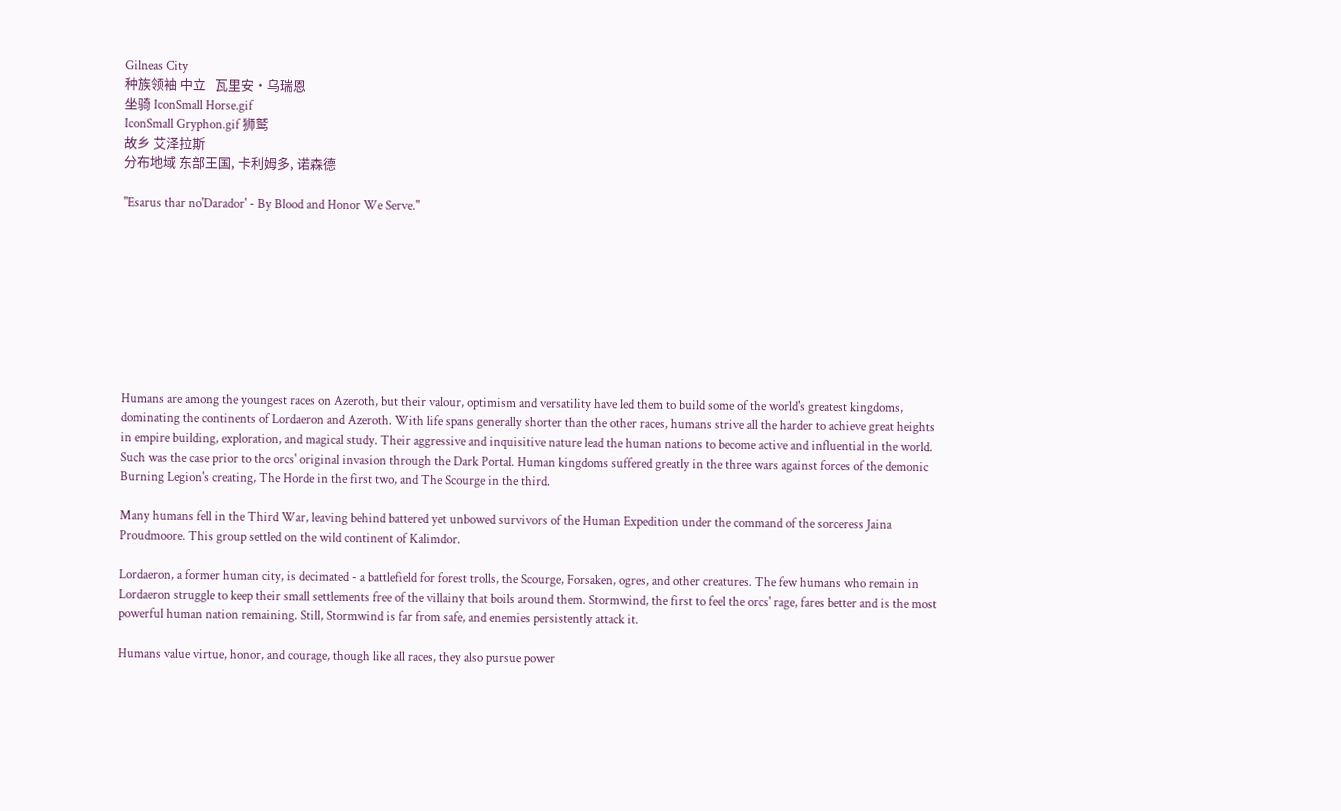Gilneas City
种族领袖 中立   瓦里安·乌瑞恩
坐骑 IconSmall Horse.gif
IconSmall Gryphon.gif 狮鹫
故乡 艾泽拉斯
分布地域 东部王国, 卡利姆多, 诺森德

"Esarus thar no'Darador' - By Blood and Honor We Serve."









Humans are among the youngest races on Azeroth, but their valour, optimism and versatility have led them to build some of the world's greatest kingdoms, dominating the continents of Lordaeron and Azeroth. With life spans generally shorter than the other races, humans strive all the harder to achieve great heights in empire building, exploration, and magical study. Their aggressive and inquisitive nature lead the human nations to become active and influential in the world. Such was the case prior to the orcs' original invasion through the Dark Portal. Human kingdoms suffered greatly in the three wars against forces of the demonic Burning Legion's creating, The Horde in the first two, and The Scourge in the third.

Many humans fell in the Third War, leaving behind battered yet unbowed survivors of the Human Expedition under the command of the sorceress Jaina Proudmoore. This group settled on the wild continent of Kalimdor.

Lordaeron, a former human city, is decimated - a battlefield for forest trolls, the Scourge, Forsaken, ogres, and other creatures. The few humans who remain in Lordaeron struggle to keep their small settlements free of the villainy that boils around them. Stormwind, the first to feel the orcs' rage, fares better and is the most powerful human nation remaining. Still, Stormwind is far from safe, and enemies persistently attack it.

Humans value virtue, honor, and courage, though like all races, they also pursue power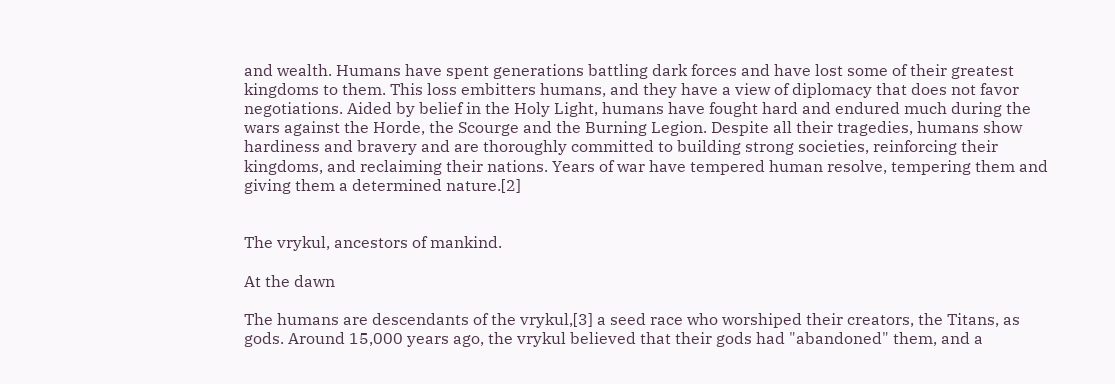and wealth. Humans have spent generations battling dark forces and have lost some of their greatest kingdoms to them. This loss embitters humans, and they have a view of diplomacy that does not favor negotiations. Aided by belief in the Holy Light, humans have fought hard and endured much during the wars against the Horde, the Scourge and the Burning Legion. Despite all their tragedies, humans show hardiness and bravery and are thoroughly committed to building strong societies, reinforcing their kingdoms, and reclaiming their nations. Years of war have tempered human resolve, tempering them and giving them a determined nature.[2]


The vrykul, ancestors of mankind.

At the dawn

The humans are descendants of the vrykul,[3] a seed race who worshiped their creators, the Titans, as gods. Around 15,000 years ago, the vrykul believed that their gods had "abandoned" them, and a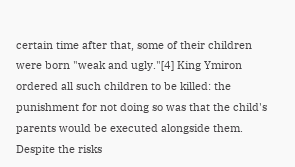certain time after that, some of their children were born "weak and ugly."[4] King Ymiron ordered all such children to be killed: the punishment for not doing so was that the child's parents would be executed alongside them. Despite the risks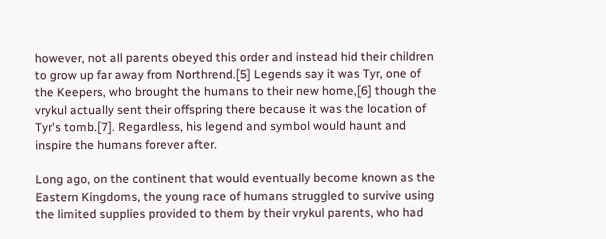however, not all parents obeyed this order and instead hid their children to grow up far away from Northrend.[5] Legends say it was Tyr, one of the Keepers, who brought the humans to their new home,[6] though the vrykul actually sent their offspring there because it was the location of Tyr's tomb.[7]. Regardless, his legend and symbol would haunt and inspire the humans forever after.

Long ago, on the continent that would eventually become known as the Eastern Kingdoms, the young race of humans struggled to survive using the limited supplies provided to them by their vrykul parents, who had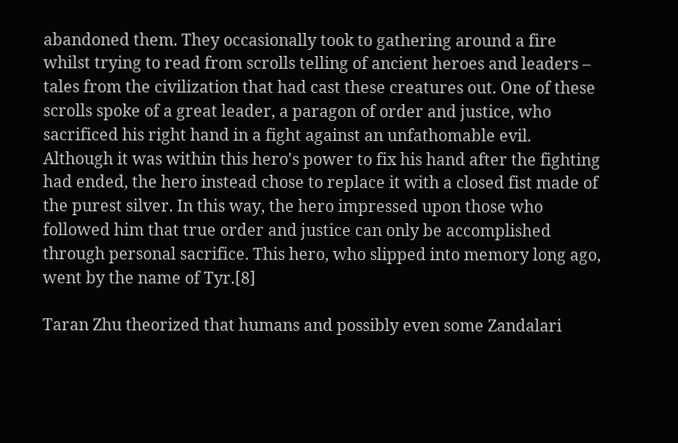abandoned them. They occasionally took to gathering around a fire whilst trying to read from scrolls telling of ancient heroes and leaders – tales from the civilization that had cast these creatures out. One of these scrolls spoke of a great leader, a paragon of order and justice, who sacrificed his right hand in a fight against an unfathomable evil. Although it was within this hero's power to fix his hand after the fighting had ended, the hero instead chose to replace it with a closed fist made of the purest silver. In this way, the hero impressed upon those who followed him that true order and justice can only be accomplished through personal sacrifice. This hero, who slipped into memory long ago, went by the name of Tyr.[8]

Taran Zhu theorized that humans and possibly even some Zandalari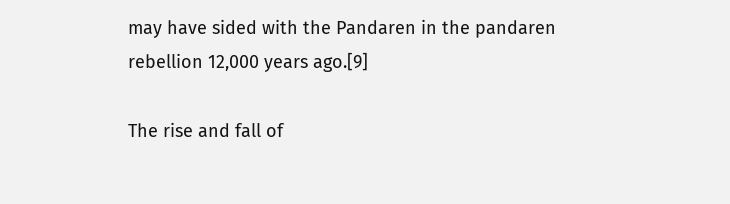may have sided with the Pandaren in the pandaren rebellion 12,000 years ago.[9]

The rise and fall of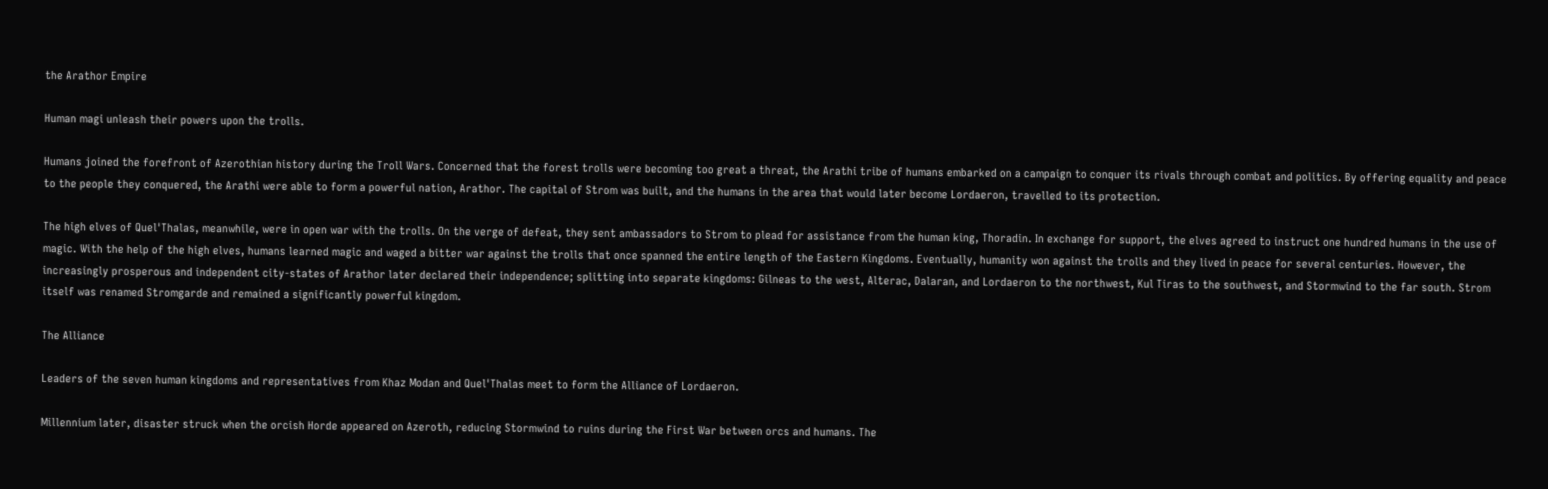the Arathor Empire

Human magi unleash their powers upon the trolls.

Humans joined the forefront of Azerothian history during the Troll Wars. Concerned that the forest trolls were becoming too great a threat, the Arathi tribe of humans embarked on a campaign to conquer its rivals through combat and politics. By offering equality and peace to the people they conquered, the Arathi were able to form a powerful nation, Arathor. The capital of Strom was built, and the humans in the area that would later become Lordaeron, travelled to its protection.

The high elves of Quel'Thalas, meanwhile, were in open war with the trolls. On the verge of defeat, they sent ambassadors to Strom to plead for assistance from the human king, Thoradin. In exchange for support, the elves agreed to instruct one hundred humans in the use of magic. With the help of the high elves, humans learned magic and waged a bitter war against the trolls that once spanned the entire length of the Eastern Kingdoms. Eventually, humanity won against the trolls and they lived in peace for several centuries. However, the increasingly prosperous and independent city-states of Arathor later declared their independence; splitting into separate kingdoms: Gilneas to the west, Alterac, Dalaran, and Lordaeron to the northwest, Kul Tiras to the southwest, and Stormwind to the far south. Strom itself was renamed Stromgarde and remained a significantly powerful kingdom.

The Alliance

Leaders of the seven human kingdoms and representatives from Khaz Modan and Quel'Thalas meet to form the Alliance of Lordaeron.

Millennium later, disaster struck when the orcish Horde appeared on Azeroth, reducing Stormwind to ruins during the First War between orcs and humans. The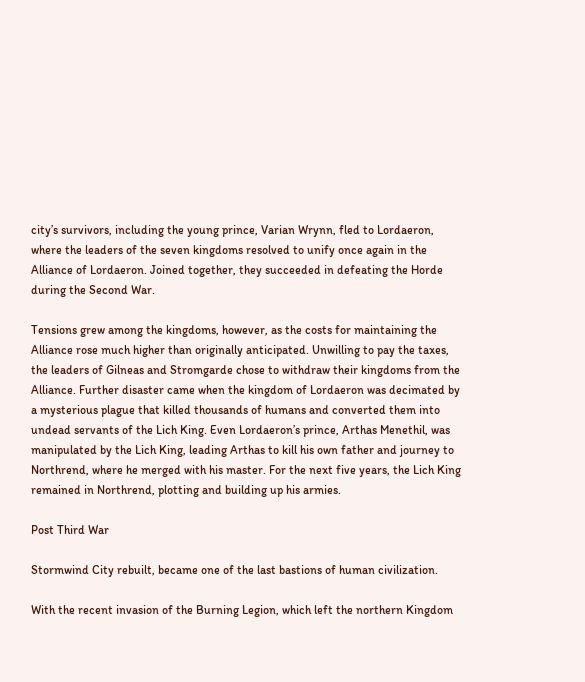city’s survivors, including the young prince, Varian Wrynn, fled to Lordaeron, where the leaders of the seven kingdoms resolved to unify once again in the Alliance of Lordaeron. Joined together, they succeeded in defeating the Horde during the Second War.

Tensions grew among the kingdoms, however, as the costs for maintaining the Alliance rose much higher than originally anticipated. Unwilling to pay the taxes, the leaders of Gilneas and Stromgarde chose to withdraw their kingdoms from the Alliance. Further disaster came when the kingdom of Lordaeron was decimated by a mysterious plague that killed thousands of humans and converted them into undead servants of the Lich King. Even Lordaeron’s prince, Arthas Menethil, was manipulated by the Lich King, leading Arthas to kill his own father and journey to Northrend, where he merged with his master. For the next five years, the Lich King remained in Northrend, plotting and building up his armies.

Post Third War

Stormwind City rebuilt, became one of the last bastions of human civilization.

With the recent invasion of the Burning Legion, which left the northern Kingdom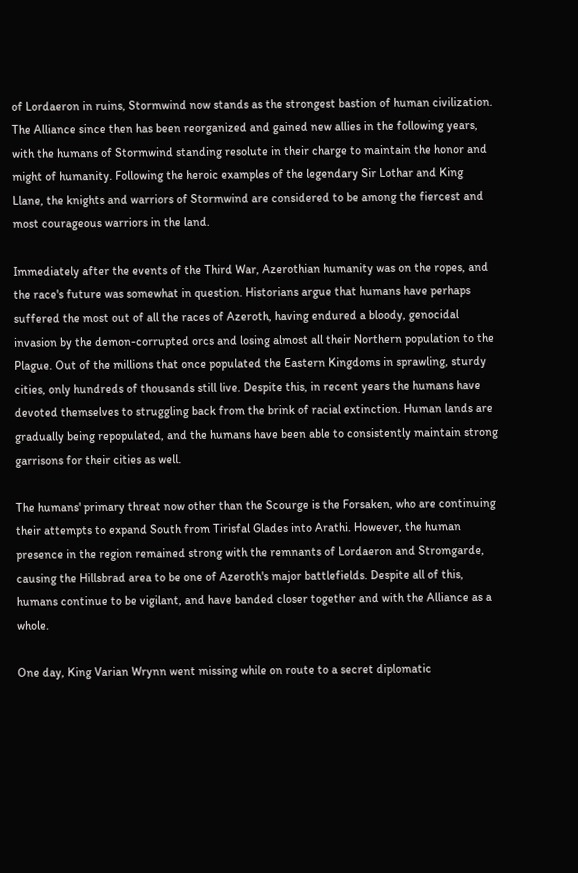of Lordaeron in ruins, Stormwind now stands as the strongest bastion of human civilization. The Alliance since then has been reorganized and gained new allies in the following years, with the humans of Stormwind standing resolute in their charge to maintain the honor and might of humanity. Following the heroic examples of the legendary Sir Lothar and King Llane, the knights and warriors of Stormwind are considered to be among the fiercest and most courageous warriors in the land.

Immediately after the events of the Third War, Azerothian humanity was on the ropes, and the race's future was somewhat in question. Historians argue that humans have perhaps suffered the most out of all the races of Azeroth, having endured a bloody, genocidal invasion by the demon-corrupted orcs and losing almost all their Northern population to the Plague. Out of the millions that once populated the Eastern Kingdoms in sprawling, sturdy cities, only hundreds of thousands still live. Despite this, in recent years the humans have devoted themselves to struggling back from the brink of racial extinction. Human lands are gradually being repopulated, and the humans have been able to consistently maintain strong garrisons for their cities as well.

The humans' primary threat now other than the Scourge is the Forsaken, who are continuing their attempts to expand South from Tirisfal Glades into Arathi. However, the human presence in the region remained strong with the remnants of Lordaeron and Stromgarde, causing the Hillsbrad area to be one of Azeroth's major battlefields. Despite all of this, humans continue to be vigilant, and have banded closer together and with the Alliance as a whole.

One day, King Varian Wrynn went missing while on route to a secret diplomatic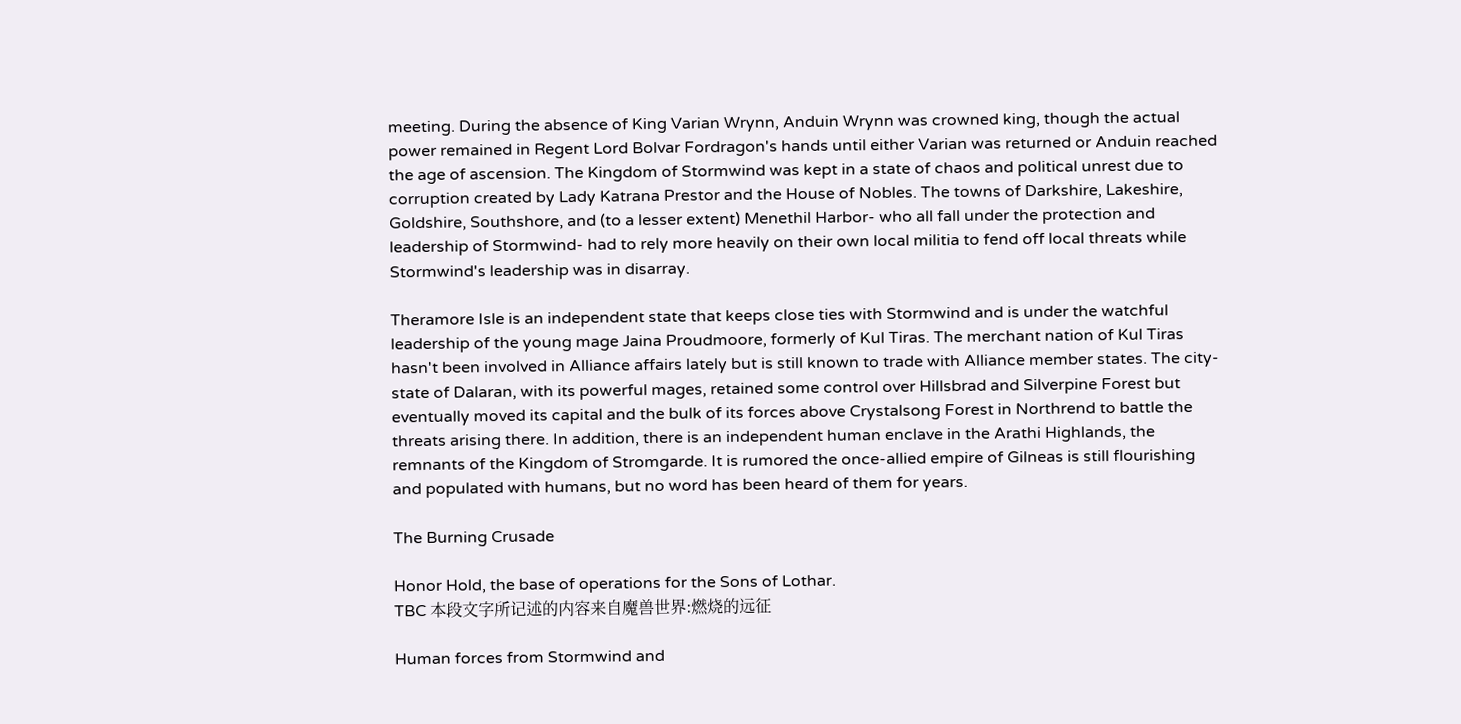meeting. During the absence of King Varian Wrynn, Anduin Wrynn was crowned king, though the actual power remained in Regent Lord Bolvar Fordragon's hands until either Varian was returned or Anduin reached the age of ascension. The Kingdom of Stormwind was kept in a state of chaos and political unrest due to corruption created by Lady Katrana Prestor and the House of Nobles. The towns of Darkshire, Lakeshire, Goldshire, Southshore, and (to a lesser extent) Menethil Harbor- who all fall under the protection and leadership of Stormwind- had to rely more heavily on their own local militia to fend off local threats while Stormwind's leadership was in disarray.

Theramore Isle is an independent state that keeps close ties with Stormwind and is under the watchful leadership of the young mage Jaina Proudmoore, formerly of Kul Tiras. The merchant nation of Kul Tiras hasn't been involved in Alliance affairs lately but is still known to trade with Alliance member states. The city-state of Dalaran, with its powerful mages, retained some control over Hillsbrad and Silverpine Forest but eventually moved its capital and the bulk of its forces above Crystalsong Forest in Northrend to battle the threats arising there. In addition, there is an independent human enclave in the Arathi Highlands, the remnants of the Kingdom of Stromgarde. It is rumored the once-allied empire of Gilneas is still flourishing and populated with humans, but no word has been heard of them for years.

The Burning Crusade

Honor Hold, the base of operations for the Sons of Lothar.
TBC 本段文字所记述的内容来自魔兽世界:燃烧的远征

Human forces from Stormwind and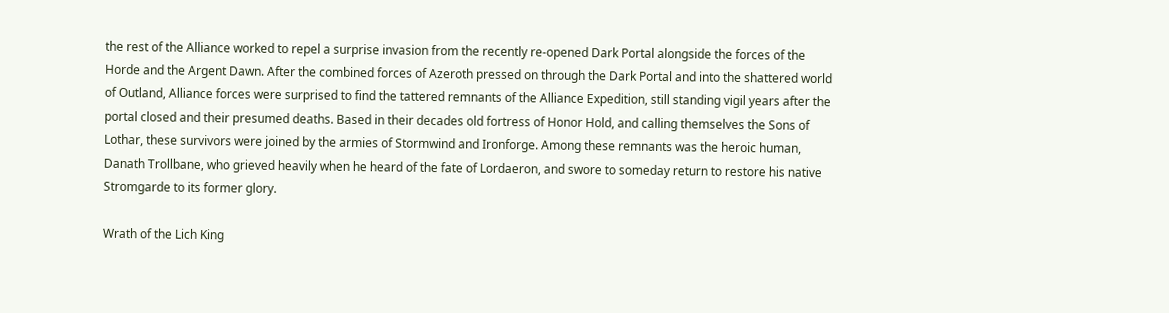the rest of the Alliance worked to repel a surprise invasion from the recently re-opened Dark Portal alongside the forces of the Horde and the Argent Dawn. After the combined forces of Azeroth pressed on through the Dark Portal and into the shattered world of Outland, Alliance forces were surprised to find the tattered remnants of the Alliance Expedition, still standing vigil years after the portal closed and their presumed deaths. Based in their decades old fortress of Honor Hold, and calling themselves the Sons of Lothar, these survivors were joined by the armies of Stormwind and Ironforge. Among these remnants was the heroic human, Danath Trollbane, who grieved heavily when he heard of the fate of Lordaeron, and swore to someday return to restore his native Stromgarde to its former glory.

Wrath of the Lich King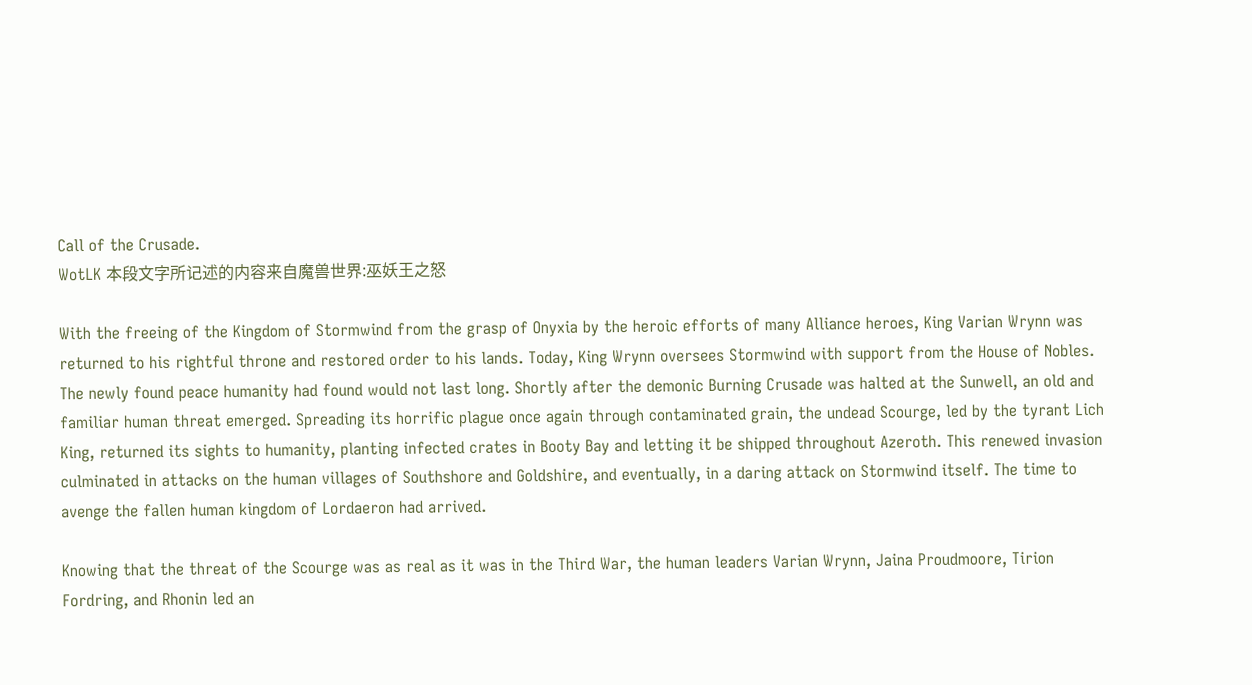Call of the Crusade.
WotLK 本段文字所记述的内容来自魔兽世界:巫妖王之怒

With the freeing of the Kingdom of Stormwind from the grasp of Onyxia by the heroic efforts of many Alliance heroes, King Varian Wrynn was returned to his rightful throne and restored order to his lands. Today, King Wrynn oversees Stormwind with support from the House of Nobles. The newly found peace humanity had found would not last long. Shortly after the demonic Burning Crusade was halted at the Sunwell, an old and familiar human threat emerged. Spreading its horrific plague once again through contaminated grain, the undead Scourge, led by the tyrant Lich King, returned its sights to humanity, planting infected crates in Booty Bay and letting it be shipped throughout Azeroth. This renewed invasion culminated in attacks on the human villages of Southshore and Goldshire, and eventually, in a daring attack on Stormwind itself. The time to avenge the fallen human kingdom of Lordaeron had arrived.

Knowing that the threat of the Scourge was as real as it was in the Third War, the human leaders Varian Wrynn, Jaina Proudmoore, Tirion Fordring, and Rhonin led an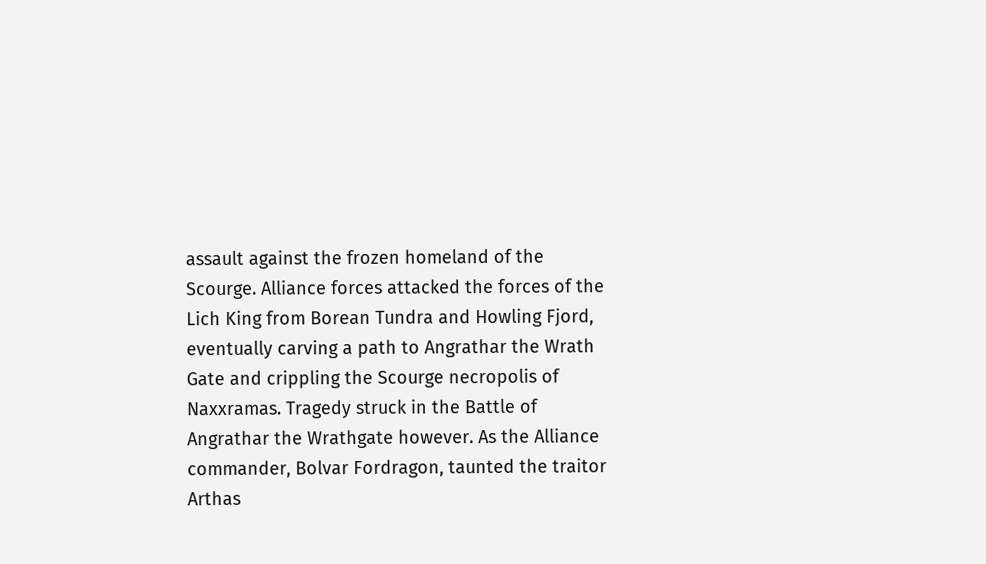assault against the frozen homeland of the Scourge. Alliance forces attacked the forces of the Lich King from Borean Tundra and Howling Fjord, eventually carving a path to Angrathar the Wrath Gate and crippling the Scourge necropolis of Naxxramas. Tragedy struck in the Battle of Angrathar the Wrathgate however. As the Alliance commander, Bolvar Fordragon, taunted the traitor Arthas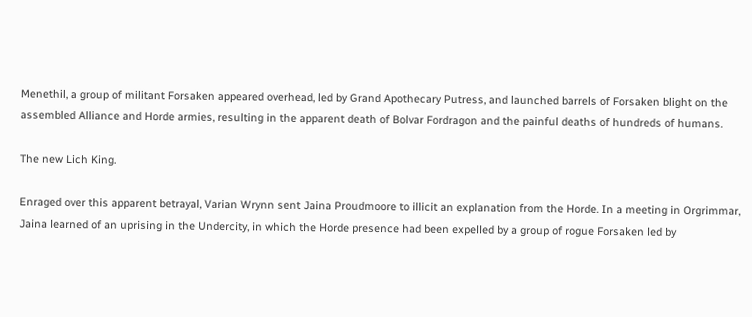Menethil, a group of militant Forsaken appeared overhead, led by Grand Apothecary Putress, and launched barrels of Forsaken blight on the assembled Alliance and Horde armies, resulting in the apparent death of Bolvar Fordragon and the painful deaths of hundreds of humans.

The new Lich King.

Enraged over this apparent betrayal, Varian Wrynn sent Jaina Proudmoore to illicit an explanation from the Horde. In a meeting in Orgrimmar, Jaina learned of an uprising in the Undercity, in which the Horde presence had been expelled by a group of rogue Forsaken led by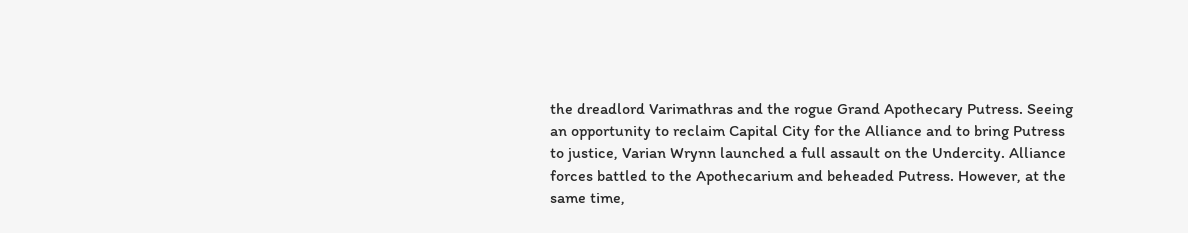the dreadlord Varimathras and the rogue Grand Apothecary Putress. Seeing an opportunity to reclaim Capital City for the Alliance and to bring Putress to justice, Varian Wrynn launched a full assault on the Undercity. Alliance forces battled to the Apothecarium and beheaded Putress. However, at the same time,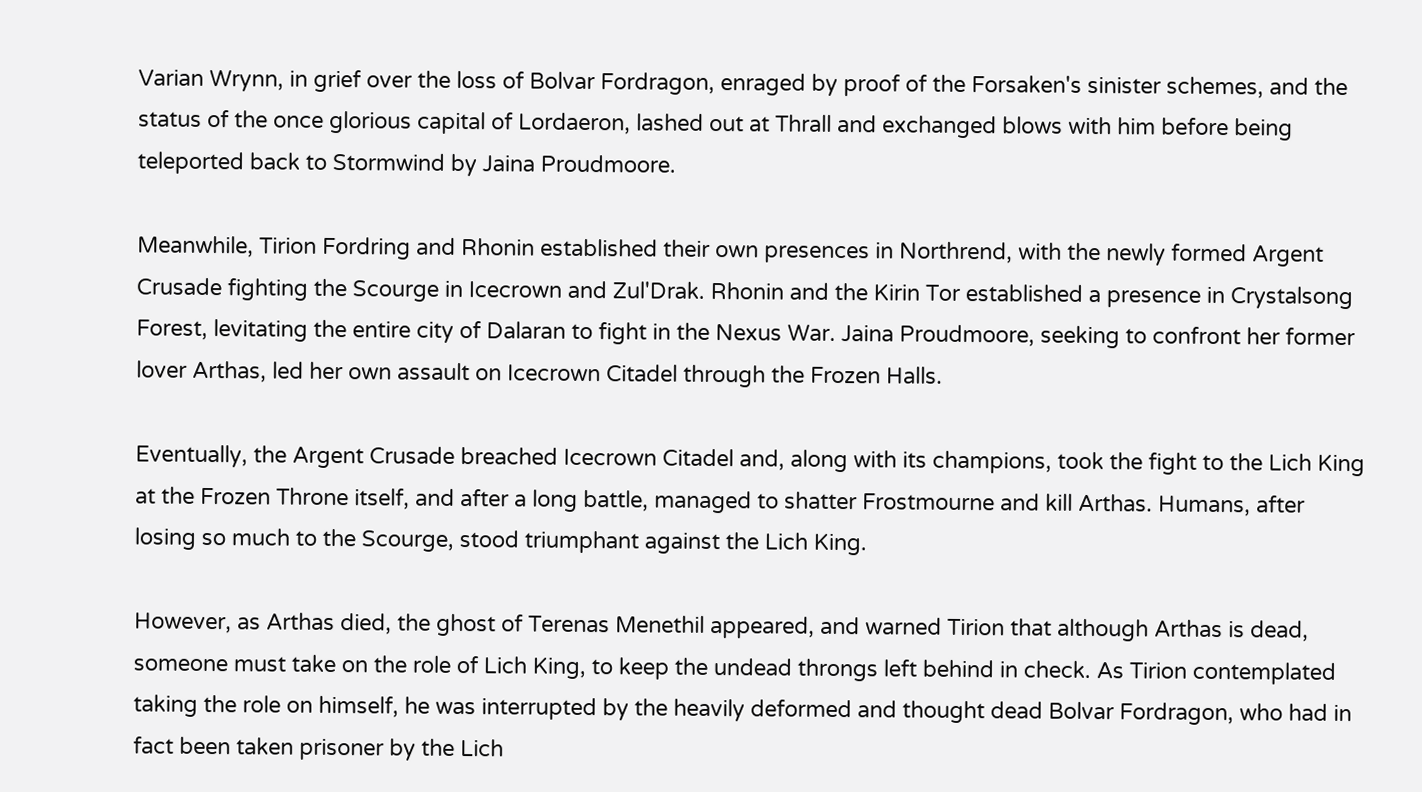Varian Wrynn, in grief over the loss of Bolvar Fordragon, enraged by proof of the Forsaken's sinister schemes, and the status of the once glorious capital of Lordaeron, lashed out at Thrall and exchanged blows with him before being teleported back to Stormwind by Jaina Proudmoore.

Meanwhile, Tirion Fordring and Rhonin established their own presences in Northrend, with the newly formed Argent Crusade fighting the Scourge in Icecrown and Zul'Drak. Rhonin and the Kirin Tor established a presence in Crystalsong Forest, levitating the entire city of Dalaran to fight in the Nexus War. Jaina Proudmoore, seeking to confront her former lover Arthas, led her own assault on Icecrown Citadel through the Frozen Halls.

Eventually, the Argent Crusade breached Icecrown Citadel and, along with its champions, took the fight to the Lich King at the Frozen Throne itself, and after a long battle, managed to shatter Frostmourne and kill Arthas. Humans, after losing so much to the Scourge, stood triumphant against the Lich King.

However, as Arthas died, the ghost of Terenas Menethil appeared, and warned Tirion that although Arthas is dead, someone must take on the role of Lich King, to keep the undead throngs left behind in check. As Tirion contemplated taking the role on himself, he was interrupted by the heavily deformed and thought dead Bolvar Fordragon, who had in fact been taken prisoner by the Lich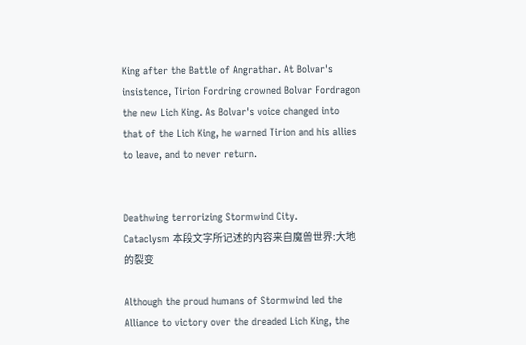King after the Battle of Angrathar. At Bolvar's insistence, Tirion Fordring crowned Bolvar Fordragon the new Lich King. As Bolvar's voice changed into that of the Lich King, he warned Tirion and his allies to leave, and to never return.


Deathwing terrorizing Stormwind City.
Cataclysm 本段文字所记述的内容来自魔兽世界:大地的裂变

Although the proud humans of Stormwind led the Alliance to victory over the dreaded Lich King, the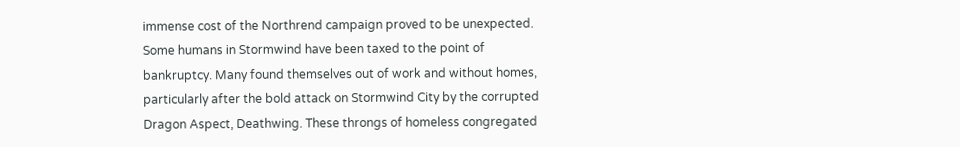immense cost of the Northrend campaign proved to be unexpected. Some humans in Stormwind have been taxed to the point of bankruptcy. Many found themselves out of work and without homes, particularly after the bold attack on Stormwind City by the corrupted Dragon Aspect, Deathwing. These throngs of homeless congregated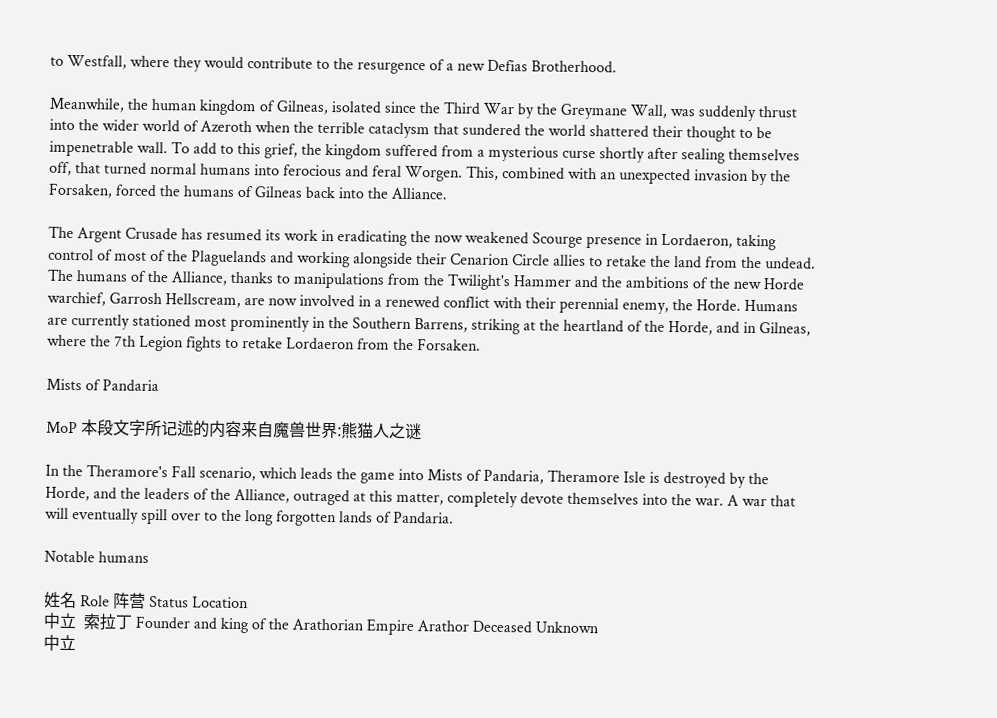to Westfall, where they would contribute to the resurgence of a new Defias Brotherhood.

Meanwhile, the human kingdom of Gilneas, isolated since the Third War by the Greymane Wall, was suddenly thrust into the wider world of Azeroth when the terrible cataclysm that sundered the world shattered their thought to be impenetrable wall. To add to this grief, the kingdom suffered from a mysterious curse shortly after sealing themselves off, that turned normal humans into ferocious and feral Worgen. This, combined with an unexpected invasion by the Forsaken, forced the humans of Gilneas back into the Alliance.

The Argent Crusade has resumed its work in eradicating the now weakened Scourge presence in Lordaeron, taking control of most of the Plaguelands and working alongside their Cenarion Circle allies to retake the land from the undead. The humans of the Alliance, thanks to manipulations from the Twilight's Hammer and the ambitions of the new Horde warchief, Garrosh Hellscream, are now involved in a renewed conflict with their perennial enemy, the Horde. Humans are currently stationed most prominently in the Southern Barrens, striking at the heartland of the Horde, and in Gilneas, where the 7th Legion fights to retake Lordaeron from the Forsaken.

Mists of Pandaria

MoP 本段文字所记述的内容来自魔兽世界:熊猫人之谜

In the Theramore's Fall scenario, which leads the game into Mists of Pandaria, Theramore Isle is destroyed by the Horde, and the leaders of the Alliance, outraged at this matter, completely devote themselves into the war. A war that will eventually spill over to the long forgotten lands of Pandaria.

Notable humans

姓名 Role 阵营 Status Location
中立  索拉丁 Founder and king of the Arathorian Empire Arathor Deceased Unknown
中立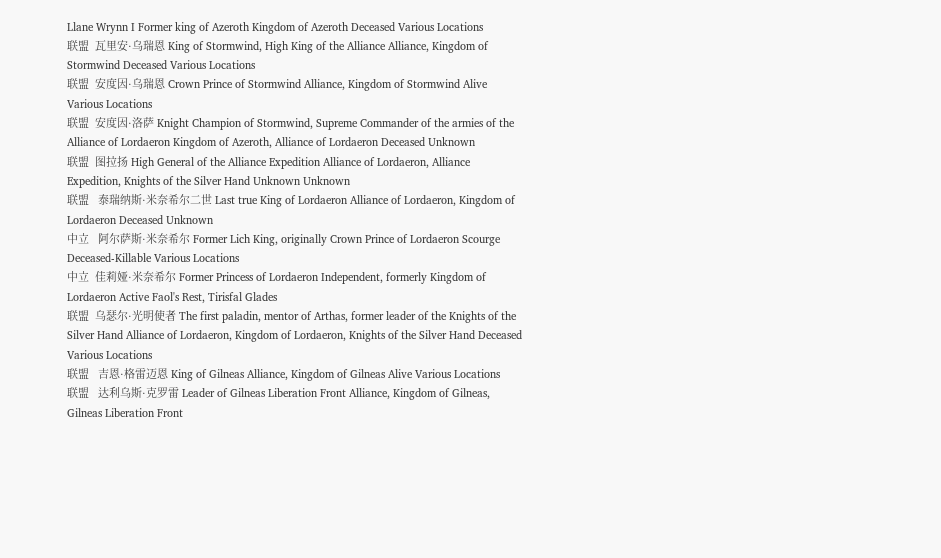Llane Wrynn I Former king of Azeroth Kingdom of Azeroth Deceased Various Locations
联盟  瓦里安·乌瑞恩 King of Stormwind, High King of the Alliance Alliance, Kingdom of Stormwind Deceased Various Locations
联盟  安度因·乌瑞恩 Crown Prince of Stormwind Alliance, Kingdom of Stormwind Alive Various Locations
联盟  安度因·洛萨 Knight Champion of Stormwind, Supreme Commander of the armies of the Alliance of Lordaeron Kingdom of Azeroth, Alliance of Lordaeron Deceased Unknown
联盟  图拉扬 High General of the Alliance Expedition Alliance of Lordaeron, Alliance Expedition, Knights of the Silver Hand Unknown Unknown
联盟   泰瑞纳斯·米奈希尔二世 Last true King of Lordaeron Alliance of Lordaeron, Kingdom of Lordaeron Deceased Unknown
中立   阿尔萨斯·米奈希尔 Former Lich King, originally Crown Prince of Lordaeron Scourge Deceased-Killable Various Locations
中立  佳莉娅·米奈希尔 Former Princess of Lordaeron Independent, formerly Kingdom of Lordaeron Active Faol's Rest, Tirisfal Glades
联盟  乌瑟尔·光明使者 The first paladin, mentor of Arthas, former leader of the Knights of the Silver Hand Alliance of Lordaeron, Kingdom of Lordaeron, Knights of the Silver Hand Deceased Various Locations
联盟   吉恩·格雷迈恩 King of Gilneas Alliance, Kingdom of Gilneas Alive Various Locations
联盟   达利乌斯·克罗雷 Leader of Gilneas Liberation Front Alliance, Kingdom of Gilneas, Gilneas Liberation Front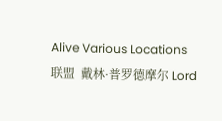Alive Various Locations
联盟  戴林·普罗德摩尔 Lord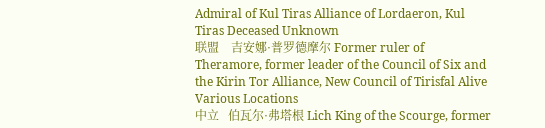Admiral of Kul Tiras Alliance of Lordaeron, Kul Tiras Deceased Unknown
联盟    吉安娜·普罗德摩尔 Former ruler of Theramore, former leader of the Council of Six and the Kirin Tor Alliance, New Council of Tirisfal Alive Various Locations
中立   伯瓦尔·弗塔根 Lich King of the Scourge, former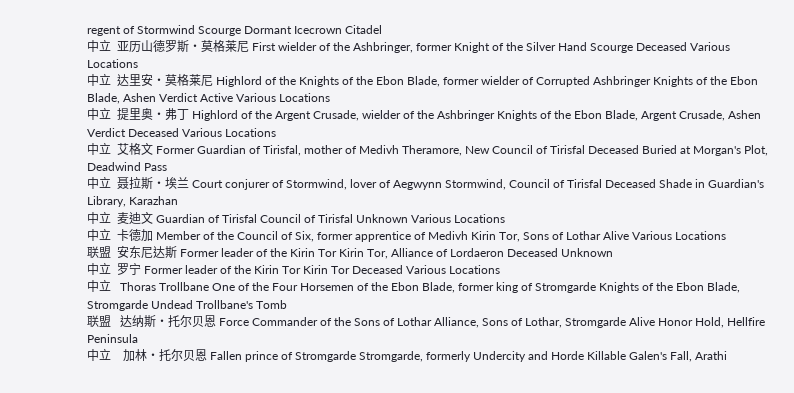regent of Stormwind Scourge Dormant Icecrown Citadel
中立  亚历山德罗斯·莫格莱尼 First wielder of the Ashbringer, former Knight of the Silver Hand Scourge Deceased Various Locations
中立  达里安·莫格莱尼 Highlord of the Knights of the Ebon Blade, former wielder of Corrupted Ashbringer Knights of the Ebon Blade, Ashen Verdict Active Various Locations
中立  提里奥·弗丁 Highlord of the Argent Crusade, wielder of the Ashbringer Knights of the Ebon Blade, Argent Crusade, Ashen Verdict Deceased Various Locations
中立  艾格文 Former Guardian of Tirisfal, mother of Medivh Theramore, New Council of Tirisfal Deceased Buried at Morgan's Plot, Deadwind Pass
中立  聂拉斯·埃兰 Court conjurer of Stormwind, lover of Aegwynn Stormwind, Council of Tirisfal Deceased Shade in Guardian's Library, Karazhan
中立  麦迪文 Guardian of Tirisfal Council of Tirisfal Unknown Various Locations
中立  卡德加 Member of the Council of Six, former apprentice of Medivh Kirin Tor, Sons of Lothar Alive Various Locations
联盟  安东尼达斯 Former leader of the Kirin Tor Kirin Tor, Alliance of Lordaeron Deceased Unknown
中立  罗宁 Former leader of the Kirin Tor Kirin Tor Deceased Various Locations
中立   Thoras Trollbane One of the Four Horsemen of the Ebon Blade, former king of Stromgarde Knights of the Ebon Blade, Stromgarde Undead Trollbane's Tomb
联盟   达纳斯·托尔贝恩 Force Commander of the Sons of Lothar Alliance, Sons of Lothar, Stromgarde Alive Honor Hold, Hellfire Peninsula
中立    加林·托尔贝恩 Fallen prince of Stromgarde Stromgarde, formerly Undercity and Horde Killable Galen's Fall, Arathi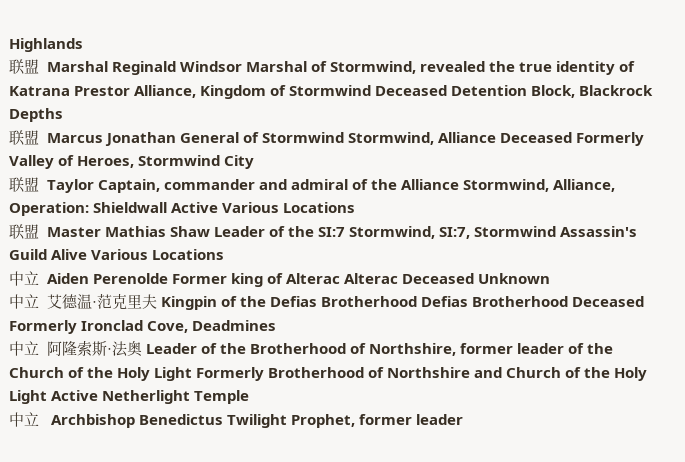Highlands
联盟  Marshal Reginald Windsor Marshal of Stormwind, revealed the true identity of Katrana Prestor Alliance, Kingdom of Stormwind Deceased Detention Block, Blackrock Depths
联盟  Marcus Jonathan General of Stormwind Stormwind, Alliance Deceased Formerly Valley of Heroes, Stormwind City
联盟  Taylor Captain, commander and admiral of the Alliance Stormwind, Alliance, Operation: Shieldwall Active Various Locations
联盟  Master Mathias Shaw Leader of the SI:7 Stormwind, SI:7, Stormwind Assassin's Guild Alive Various Locations
中立  Aiden Perenolde Former king of Alterac Alterac Deceased Unknown
中立  艾德温·范克里夫 Kingpin of the Defias Brotherhood Defias Brotherhood Deceased Formerly Ironclad Cove, Deadmines
中立  阿隆索斯·法奥 Leader of the Brotherhood of Northshire, former leader of the Church of the Holy Light Formerly Brotherhood of Northshire and Church of the Holy Light Active Netherlight Temple
中立   Archbishop Benedictus Twilight Prophet, former leader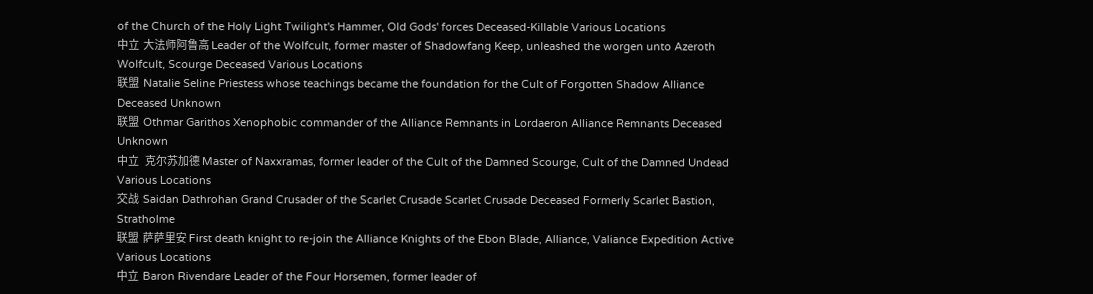of the Church of the Holy Light Twilight's Hammer, Old Gods' forces Deceased-Killable Various Locations
中立  大法师阿鲁高 Leader of the Wolfcult, former master of Shadowfang Keep, unleashed the worgen unto Azeroth Wolfcult, Scourge Deceased Various Locations
联盟  Natalie Seline Priestess whose teachings became the foundation for the Cult of Forgotten Shadow Alliance Deceased Unknown
联盟  Othmar Garithos Xenophobic commander of the Alliance Remnants in Lordaeron Alliance Remnants Deceased Unknown
中立   克尔苏加德 Master of Naxxramas, former leader of the Cult of the Damned Scourge, Cult of the Damned Undead Various Locations
交战  Saidan Dathrohan Grand Crusader of the Scarlet Crusade Scarlet Crusade Deceased Formerly Scarlet Bastion, Stratholme
联盟  萨萨里安 First death knight to re-join the Alliance Knights of the Ebon Blade, Alliance, Valiance Expedition Active Various Locations
中立  Baron Rivendare Leader of the Four Horsemen, former leader of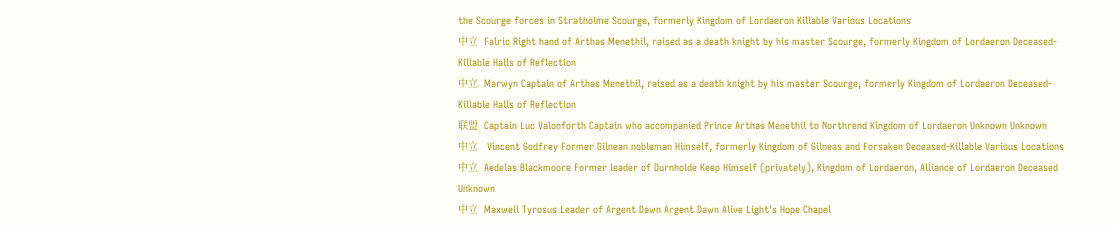the Scourge forces in Stratholme Scourge, formerly Kingdom of Lordaeron Killable Various Locations
中立  Falric Right hand of Arthas Menethil, raised as a death knight by his master Scourge, formerly Kingdom of Lordaeron Deceased-Killable Halls of Reflection
中立  Marwyn Captain of Arthas Menethil, raised as a death knight by his master Scourge, formerly Kingdom of Lordaeron Deceased-Killable Halls of Reflection
联盟  Captain Luc Valonforth Captain who accompanied Prince Arthas Menethil to Northrend Kingdom of Lordaeron Unknown Unknown
中立   Vincent Godfrey Former Gilnean nobleman Himself, formerly Kingdom of Gilneas and Forsaken Deceased-Killable Various Locations
中立  Aedelas Blackmoore Former leader of Durnholde Keep Himself (privately), Kingdom of Lordaeron, Alliance of Lordaeron Deceased Unknown
中立  Maxwell Tyrosus Leader of Argent Dawn Argent Dawn Alive Light's Hope Chapel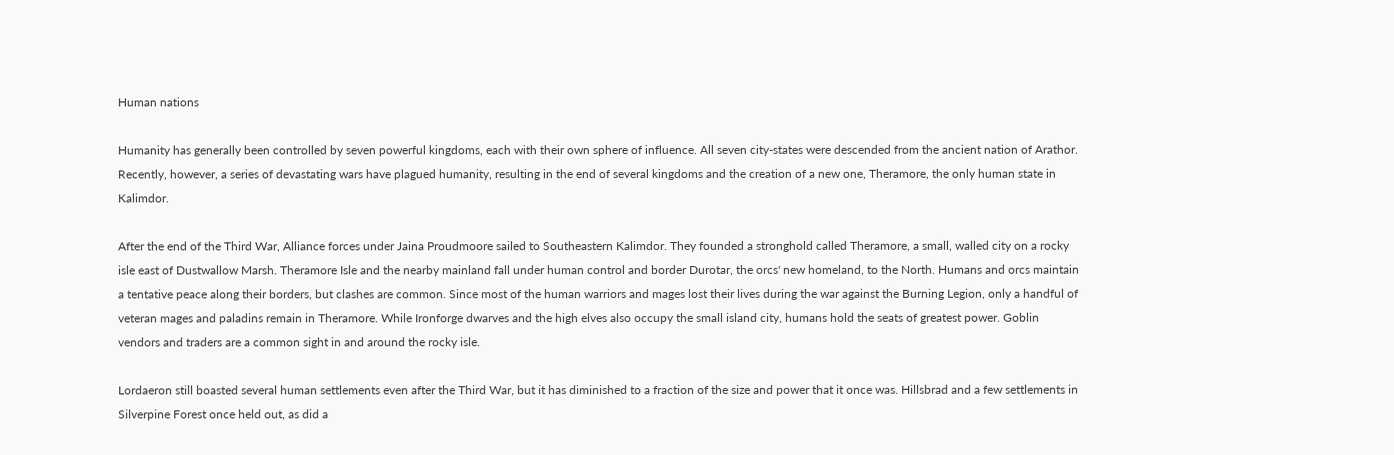Human nations

Humanity has generally been controlled by seven powerful kingdoms, each with their own sphere of influence. All seven city-states were descended from the ancient nation of Arathor. Recently, however, a series of devastating wars have plagued humanity, resulting in the end of several kingdoms and the creation of a new one, Theramore, the only human state in Kalimdor.

After the end of the Third War, Alliance forces under Jaina Proudmoore sailed to Southeastern Kalimdor. They founded a stronghold called Theramore, a small, walled city on a rocky isle east of Dustwallow Marsh. Theramore Isle and the nearby mainland fall under human control and border Durotar, the orcs' new homeland, to the North. Humans and orcs maintain a tentative peace along their borders, but clashes are common. Since most of the human warriors and mages lost their lives during the war against the Burning Legion, only a handful of veteran mages and paladins remain in Theramore. While Ironforge dwarves and the high elves also occupy the small island city, humans hold the seats of greatest power. Goblin vendors and traders are a common sight in and around the rocky isle.

Lordaeron still boasted several human settlements even after the Third War, but it has diminished to a fraction of the size and power that it once was. Hillsbrad and a few settlements in Silverpine Forest once held out, as did a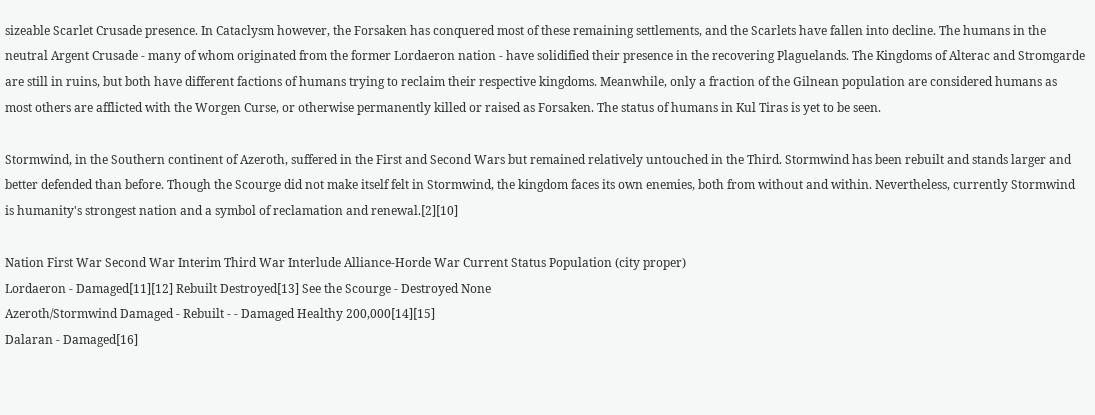sizeable Scarlet Crusade presence. In Cataclysm however, the Forsaken has conquered most of these remaining settlements, and the Scarlets have fallen into decline. The humans in the neutral Argent Crusade - many of whom originated from the former Lordaeron nation - have solidified their presence in the recovering Plaguelands. The Kingdoms of Alterac and Stromgarde are still in ruins, but both have different factions of humans trying to reclaim their respective kingdoms. Meanwhile, only a fraction of the Gilnean population are considered humans as most others are afflicted with the Worgen Curse, or otherwise permanently killed or raised as Forsaken. The status of humans in Kul Tiras is yet to be seen.

Stormwind, in the Southern continent of Azeroth, suffered in the First and Second Wars but remained relatively untouched in the Third. Stormwind has been rebuilt and stands larger and better defended than before. Though the Scourge did not make itself felt in Stormwind, the kingdom faces its own enemies, both from without and within. Nevertheless, currently Stormwind is humanity's strongest nation and a symbol of reclamation and renewal.[2][10]

Nation First War Second War Interim Third War Interlude Alliance-Horde War Current Status Population (city proper)
Lordaeron - Damaged[11][12] Rebuilt Destroyed[13] See the Scourge - Destroyed None
Azeroth/Stormwind Damaged - Rebuilt - - Damaged Healthy 200,000[14][15]
Dalaran - Damaged[16]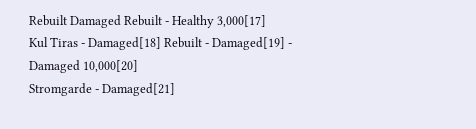Rebuilt Damaged Rebuilt - Healthy 3,000[17]
Kul Tiras - Damaged[18] Rebuilt - Damaged[19] - Damaged 10,000[20]
Stromgarde - Damaged[21]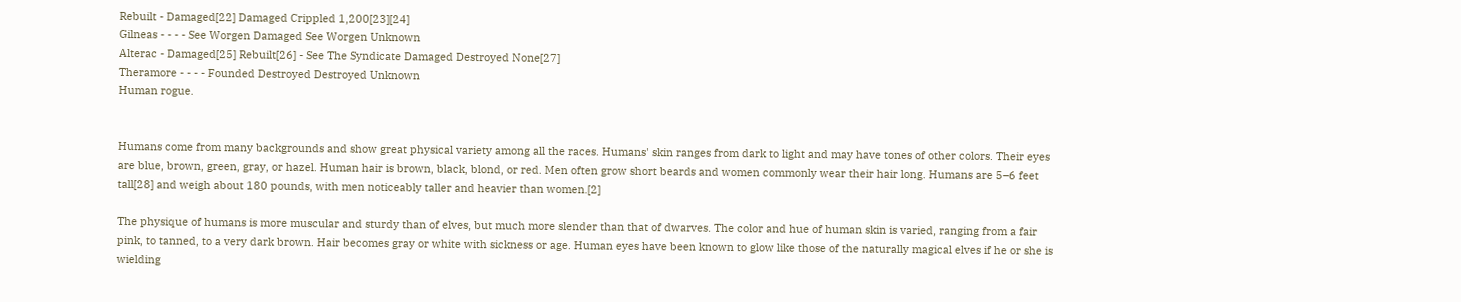Rebuilt - Damaged[22] Damaged Crippled 1,200[23][24]
Gilneas - - - - See Worgen Damaged See Worgen Unknown
Alterac - Damaged[25] Rebuilt[26] - See The Syndicate Damaged Destroyed None[27]
Theramore - - - - Founded Destroyed Destroyed Unknown
Human rogue.


Humans come from many backgrounds and show great physical variety among all the races. Humans' skin ranges from dark to light and may have tones of other colors. Their eyes are blue, brown, green, gray, or hazel. Human hair is brown, black, blond, or red. Men often grow short beards and women commonly wear their hair long. Humans are 5–6 feet tall[28] and weigh about 180 pounds, with men noticeably taller and heavier than women.[2]

The physique of humans is more muscular and sturdy than of elves, but much more slender than that of dwarves. The color and hue of human skin is varied, ranging from a fair pink, to tanned, to a very dark brown. Hair becomes gray or white with sickness or age. Human eyes have been known to glow like those of the naturally magical elves if he or she is wielding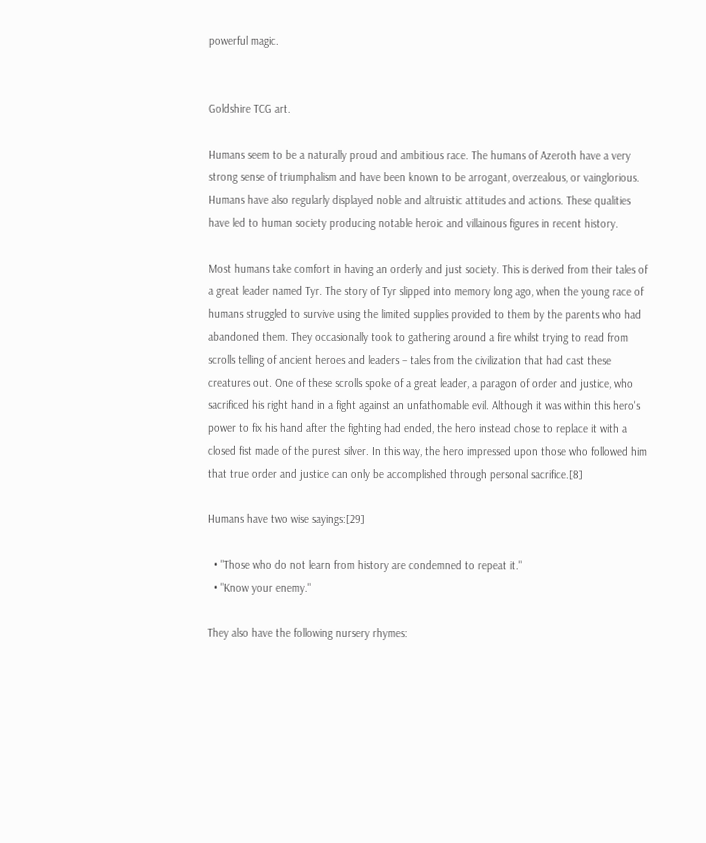powerful magic.


Goldshire TCG art.

Humans seem to be a naturally proud and ambitious race. The humans of Azeroth have a very strong sense of triumphalism and have been known to be arrogant, overzealous, or vainglorious. Humans have also regularly displayed noble and altruistic attitudes and actions. These qualities have led to human society producing notable heroic and villainous figures in recent history.

Most humans take comfort in having an orderly and just society. This is derived from their tales of a great leader named Tyr. The story of Tyr slipped into memory long ago, when the young race of humans struggled to survive using the limited supplies provided to them by the parents who had abandoned them. They occasionally took to gathering around a fire whilst trying to read from scrolls telling of ancient heroes and leaders – tales from the civilization that had cast these creatures out. One of these scrolls spoke of a great leader, a paragon of order and justice, who sacrificed his right hand in a fight against an unfathomable evil. Although it was within this hero's power to fix his hand after the fighting had ended, the hero instead chose to replace it with a closed fist made of the purest silver. In this way, the hero impressed upon those who followed him that true order and justice can only be accomplished through personal sacrifice.[8]

Humans have two wise sayings:[29]

  • "Those who do not learn from history are condemned to repeat it."
  • "Know your enemy."

They also have the following nursery rhymes: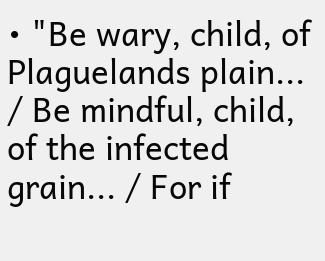• "Be wary, child, of Plaguelands plain... / Be mindful, child, of the infected grain... / For if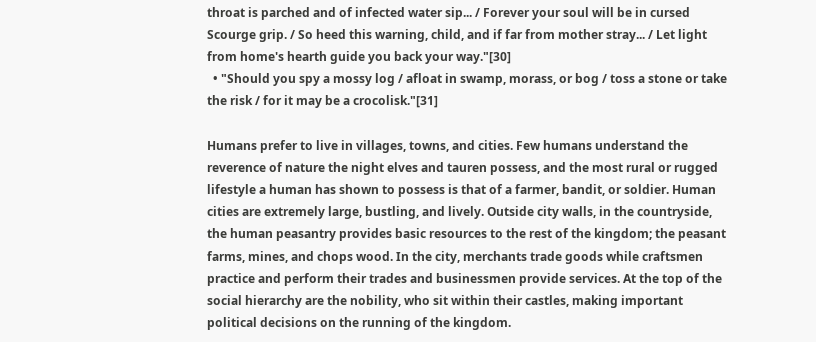throat is parched and of infected water sip... / Forever your soul will be in cursed Scourge grip. / So heed this warning, child, and if far from mother stray... / Let light from home's hearth guide you back your way."[30]
  • "Should you spy a mossy log / afloat in swamp, morass, or bog / toss a stone or take the risk / for it may be a crocolisk."[31]

Humans prefer to live in villages, towns, and cities. Few humans understand the reverence of nature the night elves and tauren possess, and the most rural or rugged lifestyle a human has shown to possess is that of a farmer, bandit, or soldier. Human cities are extremely large, bustling, and lively. Outside city walls, in the countryside, the human peasantry provides basic resources to the rest of the kingdom; the peasant farms, mines, and chops wood. In the city, merchants trade goods while craftsmen practice and perform their trades and businessmen provide services. At the top of the social hierarchy are the nobility, who sit within their castles, making important political decisions on the running of the kingdom.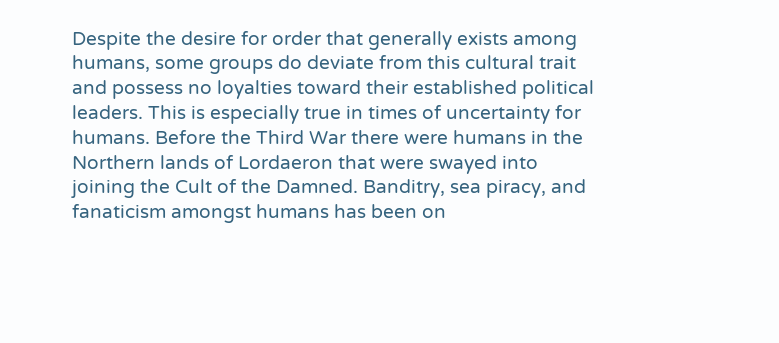Despite the desire for order that generally exists among humans, some groups do deviate from this cultural trait and possess no loyalties toward their established political leaders. This is especially true in times of uncertainty for humans. Before the Third War there were humans in the Northern lands of Lordaeron that were swayed into joining the Cult of the Damned. Banditry, sea piracy, and fanaticism amongst humans has been on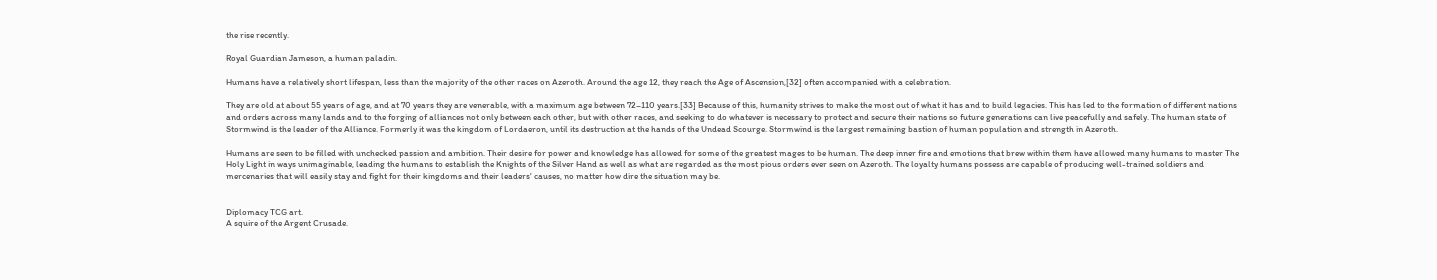the rise recently.

Royal Guardian Jameson, a human paladin.

Humans have a relatively short lifespan, less than the majority of the other races on Azeroth. Around the age 12, they reach the Age of Ascension,[32] often accompanied with a celebration.

They are old at about 55 years of age, and at 70 years they are venerable, with a maximum age between 72–110 years.[33] Because of this, humanity strives to make the most out of what it has and to build legacies. This has led to the formation of different nations and orders across many lands and to the forging of alliances not only between each other, but with other races, and seeking to do whatever is necessary to protect and secure their nations so future generations can live peacefully and safely. The human state of Stormwind is the leader of the Alliance. Formerly it was the kingdom of Lordaeron, until its destruction at the hands of the Undead Scourge. Stormwind is the largest remaining bastion of human population and strength in Azeroth.

Humans are seen to be filled with unchecked passion and ambition. Their desire for power and knowledge has allowed for some of the greatest mages to be human. The deep inner fire and emotions that brew within them have allowed many humans to master The Holy Light in ways unimaginable, leading the humans to establish the Knights of the Silver Hand as well as what are regarded as the most pious orders ever seen on Azeroth. The loyalty humans possess are capable of producing well-trained soldiers and mercenaries that will easily stay and fight for their kingdoms and their leaders' causes, no matter how dire the situation may be.


Diplomacy TCG art.
A squire of the Argent Crusade.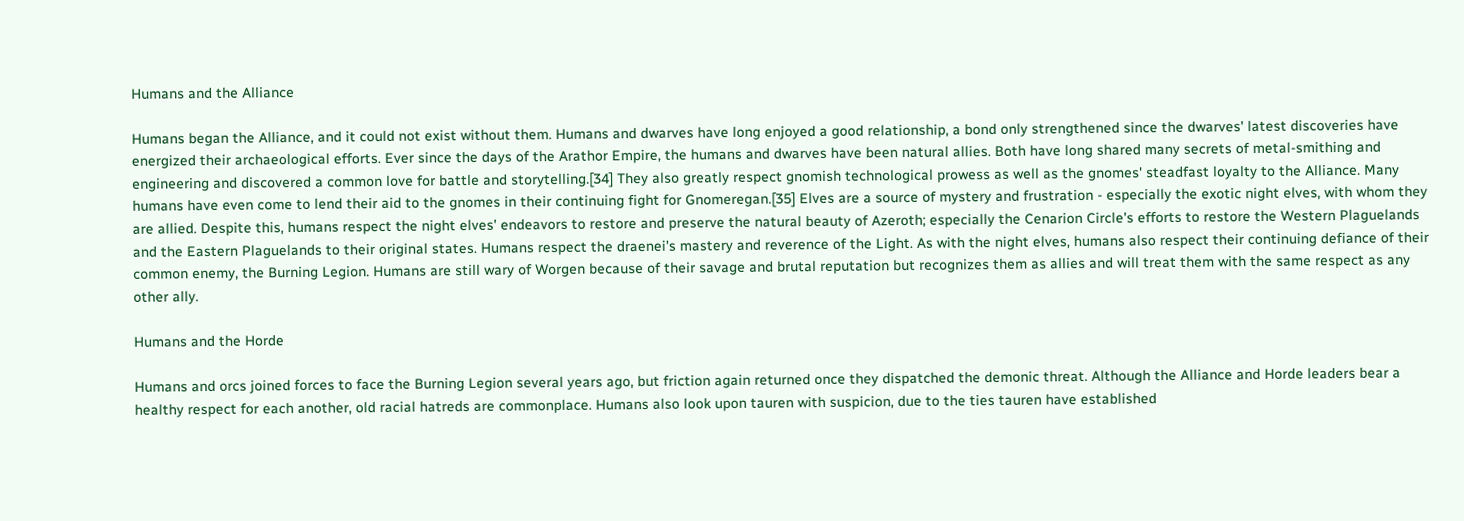Humans and the Alliance

Humans began the Alliance, and it could not exist without them. Humans and dwarves have long enjoyed a good relationship, a bond only strengthened since the dwarves' latest discoveries have energized their archaeological efforts. Ever since the days of the Arathor Empire, the humans and dwarves have been natural allies. Both have long shared many secrets of metal-smithing and engineering and discovered a common love for battle and storytelling.[34] They also greatly respect gnomish technological prowess as well as the gnomes' steadfast loyalty to the Alliance. Many humans have even come to lend their aid to the gnomes in their continuing fight for Gnomeregan.[35] Elves are a source of mystery and frustration - especially the exotic night elves, with whom they are allied. Despite this, humans respect the night elves' endeavors to restore and preserve the natural beauty of Azeroth; especially the Cenarion Circle's efforts to restore the Western Plaguelands and the Eastern Plaguelands to their original states. Humans respect the draenei's mastery and reverence of the Light. As with the night elves, humans also respect their continuing defiance of their common enemy, the Burning Legion. Humans are still wary of Worgen because of their savage and brutal reputation but recognizes them as allies and will treat them with the same respect as any other ally.

Humans and the Horde

Humans and orcs joined forces to face the Burning Legion several years ago, but friction again returned once they dispatched the demonic threat. Although the Alliance and Horde leaders bear a healthy respect for each another, old racial hatreds are commonplace. Humans also look upon tauren with suspicion, due to the ties tauren have established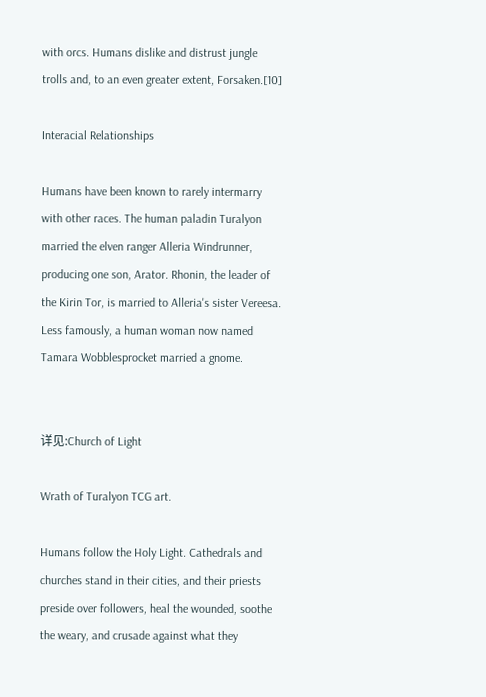with orcs. Humans dislike and distrust jungle trolls and, to an even greater extent, Forsaken.[10]

Interacial Relationships

Humans have been known to rarely intermarry with other races. The human paladin Turalyon married the elven ranger Alleria Windrunner, producing one son, Arator. Rhonin, the leader of the Kirin Tor, is married to Alleria's sister Vereesa. Less famously, a human woman now named Tamara Wobblesprocket married a gnome.


详见:Church of Light

Wrath of Turalyon TCG art.

Humans follow the Holy Light. Cathedrals and churches stand in their cities, and their priests preside over followers, heal the wounded, soothe the weary, and crusade against what they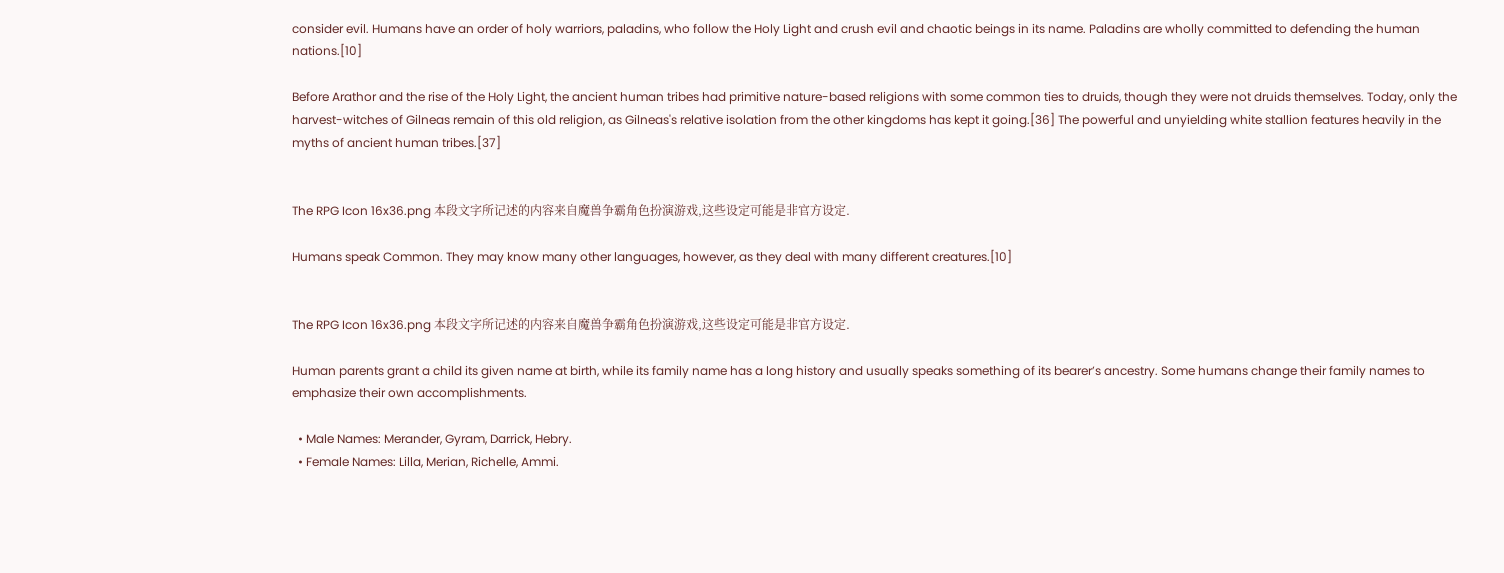consider evil. Humans have an order of holy warriors, paladins, who follow the Holy Light and crush evil and chaotic beings in its name. Paladins are wholly committed to defending the human nations.[10]

Before Arathor and the rise of the Holy Light, the ancient human tribes had primitive nature-based religions with some common ties to druids, though they were not druids themselves. Today, only the harvest-witches of Gilneas remain of this old religion, as Gilneas's relative isolation from the other kingdoms has kept it going.[36] The powerful and unyielding white stallion features heavily in the myths of ancient human tribes.[37]


The RPG Icon 16x36.png 本段文字所记述的内容来自魔兽争霸角色扮演游戏,这些设定可能是非官方设定.

Humans speak Common. They may know many other languages, however, as they deal with many different creatures.[10]


The RPG Icon 16x36.png 本段文字所记述的内容来自魔兽争霸角色扮演游戏,这些设定可能是非官方设定.

Human parents grant a child its given name at birth, while its family name has a long history and usually speaks something of its bearer’s ancestry. Some humans change their family names to emphasize their own accomplishments.

  • Male Names: Merander, Gyram, Darrick, Hebry.
  • Female Names: Lilla, Merian, Richelle, Ammi.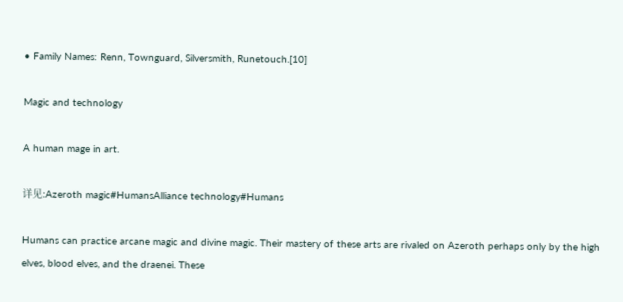• Family Names: Renn, Townguard, Silversmith, Runetouch.[10]

Magic and technology

A human mage in art.

详见:Azeroth magic#HumansAlliance technology#Humans

Humans can practice arcane magic and divine magic. Their mastery of these arts are rivaled on Azeroth perhaps only by the high elves, blood elves, and the draenei. These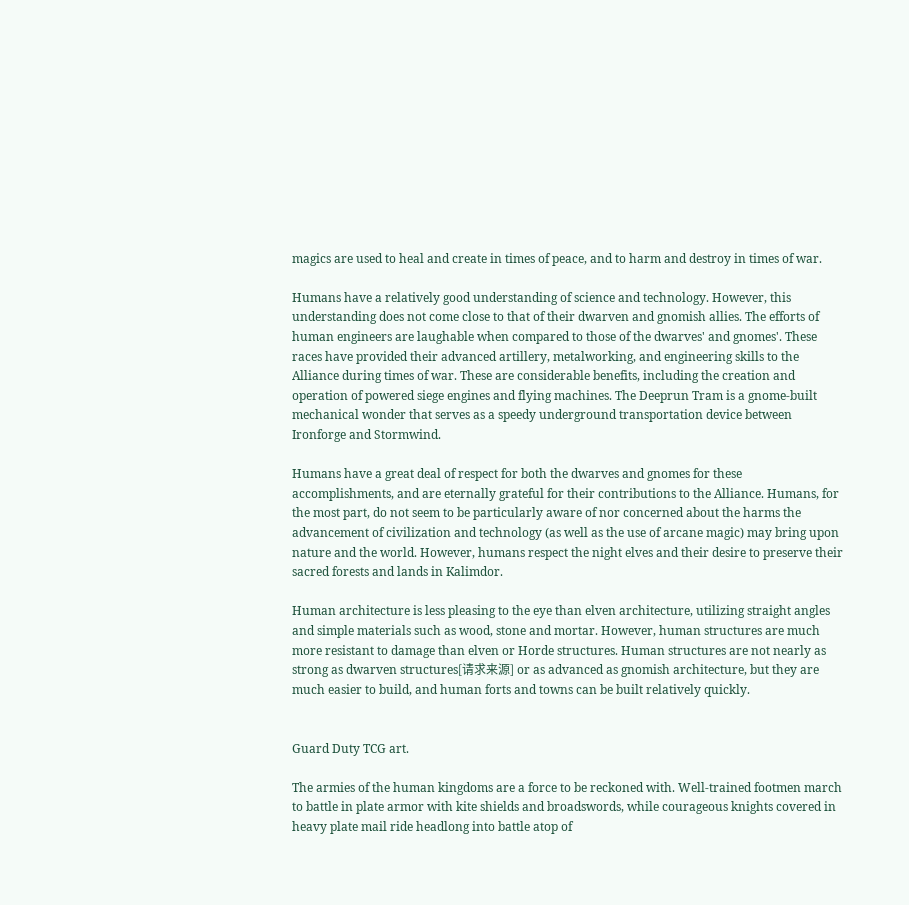magics are used to heal and create in times of peace, and to harm and destroy in times of war.

Humans have a relatively good understanding of science and technology. However, this understanding does not come close to that of their dwarven and gnomish allies. The efforts of human engineers are laughable when compared to those of the dwarves' and gnomes'. These races have provided their advanced artillery, metalworking, and engineering skills to the Alliance during times of war. These are considerable benefits, including the creation and operation of powered siege engines and flying machines. The Deeprun Tram is a gnome-built mechanical wonder that serves as a speedy underground transportation device between Ironforge and Stormwind.

Humans have a great deal of respect for both the dwarves and gnomes for these accomplishments, and are eternally grateful for their contributions to the Alliance. Humans, for the most part, do not seem to be particularly aware of nor concerned about the harms the advancement of civilization and technology (as well as the use of arcane magic) may bring upon nature and the world. However, humans respect the night elves and their desire to preserve their sacred forests and lands in Kalimdor.

Human architecture is less pleasing to the eye than elven architecture, utilizing straight angles and simple materials such as wood, stone and mortar. However, human structures are much more resistant to damage than elven or Horde structures. Human structures are not nearly as strong as dwarven structures[请求来源] or as advanced as gnomish architecture, but they are much easier to build, and human forts and towns can be built relatively quickly.


Guard Duty TCG art.

The armies of the human kingdoms are a force to be reckoned with. Well-trained footmen march to battle in plate armor with kite shields and broadswords, while courageous knights covered in heavy plate mail ride headlong into battle atop of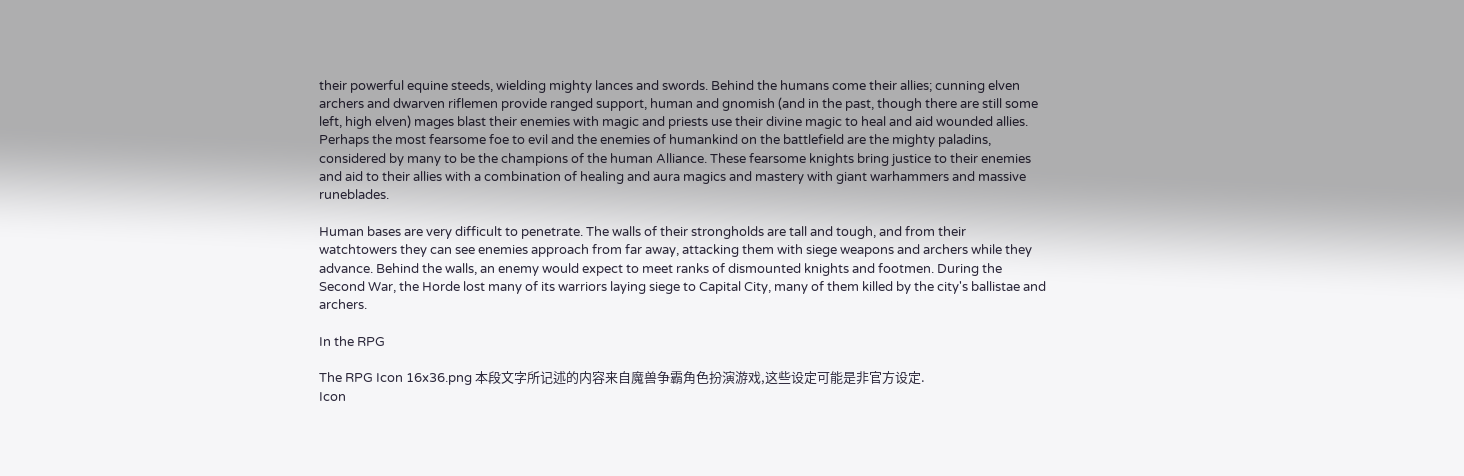their powerful equine steeds, wielding mighty lances and swords. Behind the humans come their allies; cunning elven archers and dwarven riflemen provide ranged support, human and gnomish (and in the past, though there are still some left, high elven) mages blast their enemies with magic and priests use their divine magic to heal and aid wounded allies. Perhaps the most fearsome foe to evil and the enemies of humankind on the battlefield are the mighty paladins, considered by many to be the champions of the human Alliance. These fearsome knights bring justice to their enemies and aid to their allies with a combination of healing and aura magics and mastery with giant warhammers and massive runeblades.

Human bases are very difficult to penetrate. The walls of their strongholds are tall and tough, and from their watchtowers they can see enemies approach from far away, attacking them with siege weapons and archers while they advance. Behind the walls, an enemy would expect to meet ranks of dismounted knights and footmen. During the Second War, the Horde lost many of its warriors laying siege to Capital City, many of them killed by the city's ballistae and archers.

In the RPG

The RPG Icon 16x36.png 本段文字所记述的内容来自魔兽争霸角色扮演游戏,这些设定可能是非官方设定.
Icon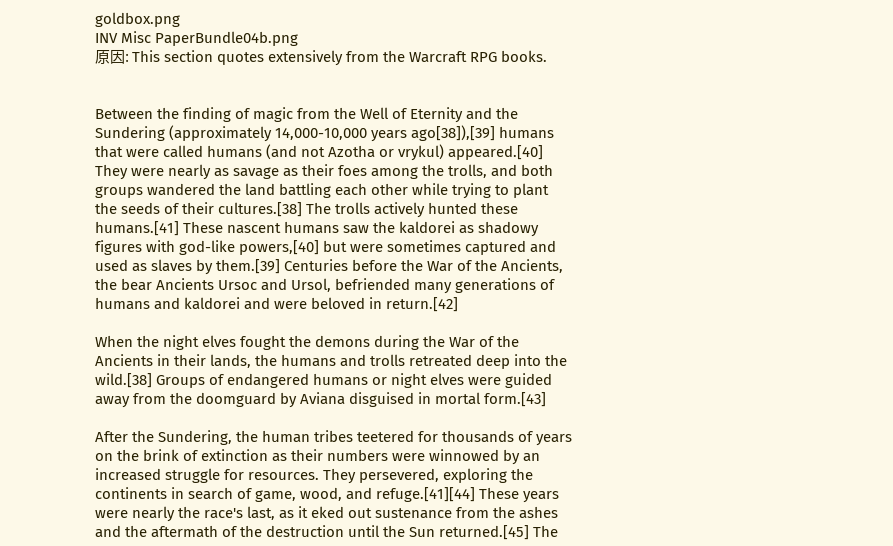goldbox.png
INV Misc PaperBundle04b.png
原因: This section quotes extensively from the Warcraft RPG books.


Between the finding of magic from the Well of Eternity and the Sundering (approximately 14,000-10,000 years ago[38]),[39] humans that were called humans (and not Azotha or vrykul) appeared.[40] They were nearly as savage as their foes among the trolls, and both groups wandered the land battling each other while trying to plant the seeds of their cultures.[38] The trolls actively hunted these humans.[41] These nascent humans saw the kaldorei as shadowy figures with god-like powers,[40] but were sometimes captured and used as slaves by them.[39] Centuries before the War of the Ancients, the bear Ancients Ursoc and Ursol, befriended many generations of humans and kaldorei and were beloved in return.[42]

When the night elves fought the demons during the War of the Ancients in their lands, the humans and trolls retreated deep into the wild.[38] Groups of endangered humans or night elves were guided away from the doomguard by Aviana disguised in mortal form.[43]

After the Sundering, the human tribes teetered for thousands of years on the brink of extinction as their numbers were winnowed by an increased struggle for resources. They persevered, exploring the continents in search of game, wood, and refuge.[41][44] These years were nearly the race's last, as it eked out sustenance from the ashes and the aftermath of the destruction until the Sun returned.[45] The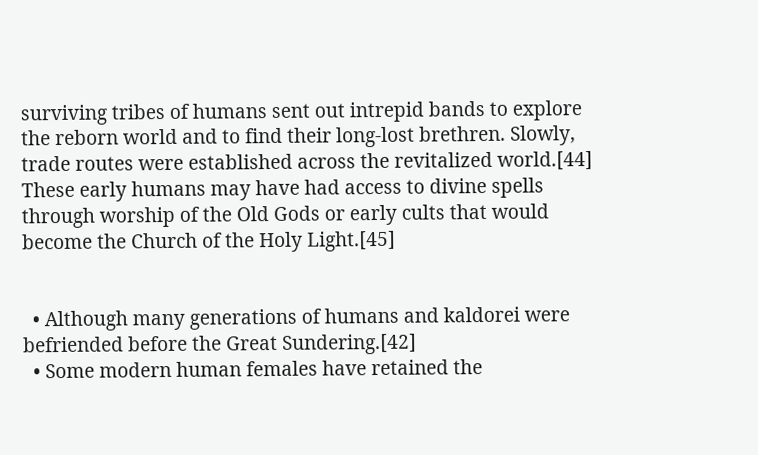surviving tribes of humans sent out intrepid bands to explore the reborn world and to find their long-lost brethren. Slowly, trade routes were established across the revitalized world.[44] These early humans may have had access to divine spells through worship of the Old Gods or early cults that would become the Church of the Holy Light.[45]


  • Although many generations of humans and kaldorei were befriended before the Great Sundering.[42]
  • Some modern human females have retained the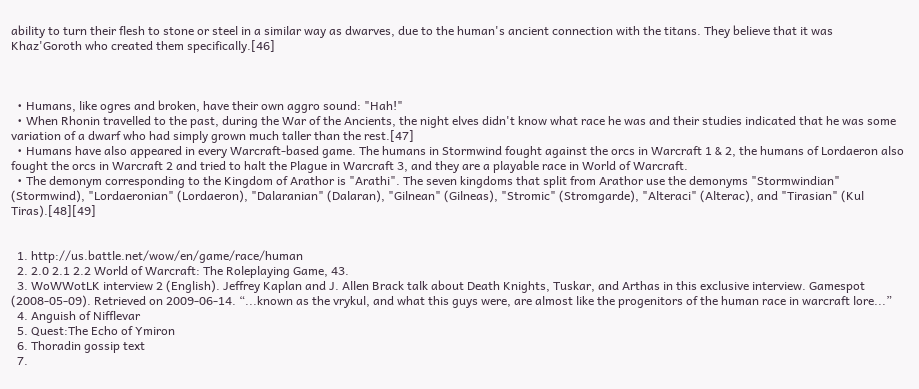ability to turn their flesh to stone or steel in a similar way as dwarves, due to the human's ancient connection with the titans. They believe that it was Khaz'Goroth who created them specifically.[46]



  • Humans, like ogres and broken, have their own aggro sound: "Hah!"
  • When Rhonin travelled to the past, during the War of the Ancients, the night elves didn't know what race he was and their studies indicated that he was some variation of a dwarf who had simply grown much taller than the rest.[47]
  • Humans have also appeared in every Warcraft-based game. The humans in Stormwind fought against the orcs in Warcraft 1 & 2, the humans of Lordaeron also fought the orcs in Warcraft 2 and tried to halt the Plague in Warcraft 3, and they are a playable race in World of Warcraft.
  • The demonym corresponding to the Kingdom of Arathor is "Arathi". The seven kingdoms that split from Arathor use the demonyms "Stormwindian" (Stormwind), "Lordaeronian" (Lordaeron), "Dalaranian" (Dalaran), "Gilnean" (Gilneas), "Stromic" (Stromgarde), "Alteraci" (Alterac), and "Tirasian" (Kul Tiras).[48][49]


  1. http://us.battle.net/wow/en/game/race/human
  2. 2.0 2.1 2.2 World of Warcraft: The Roleplaying Game, 43.
  3. WoWWotLK interview 2 (English). Jeffrey Kaplan and J. Allen Brack talk about Death Knights, Tuskar, and Arthas in this exclusive interview. Gamespot (2008-05-09). Retrieved on 2009-06-14. “...known as the vrykul, and what this guys were, are almost like the progenitors of the human race in warcraft lore...”
  4. Anguish of Nifflevar
  5. Quest:The Echo of Ymiron
  6. Thoradin gossip text
  7.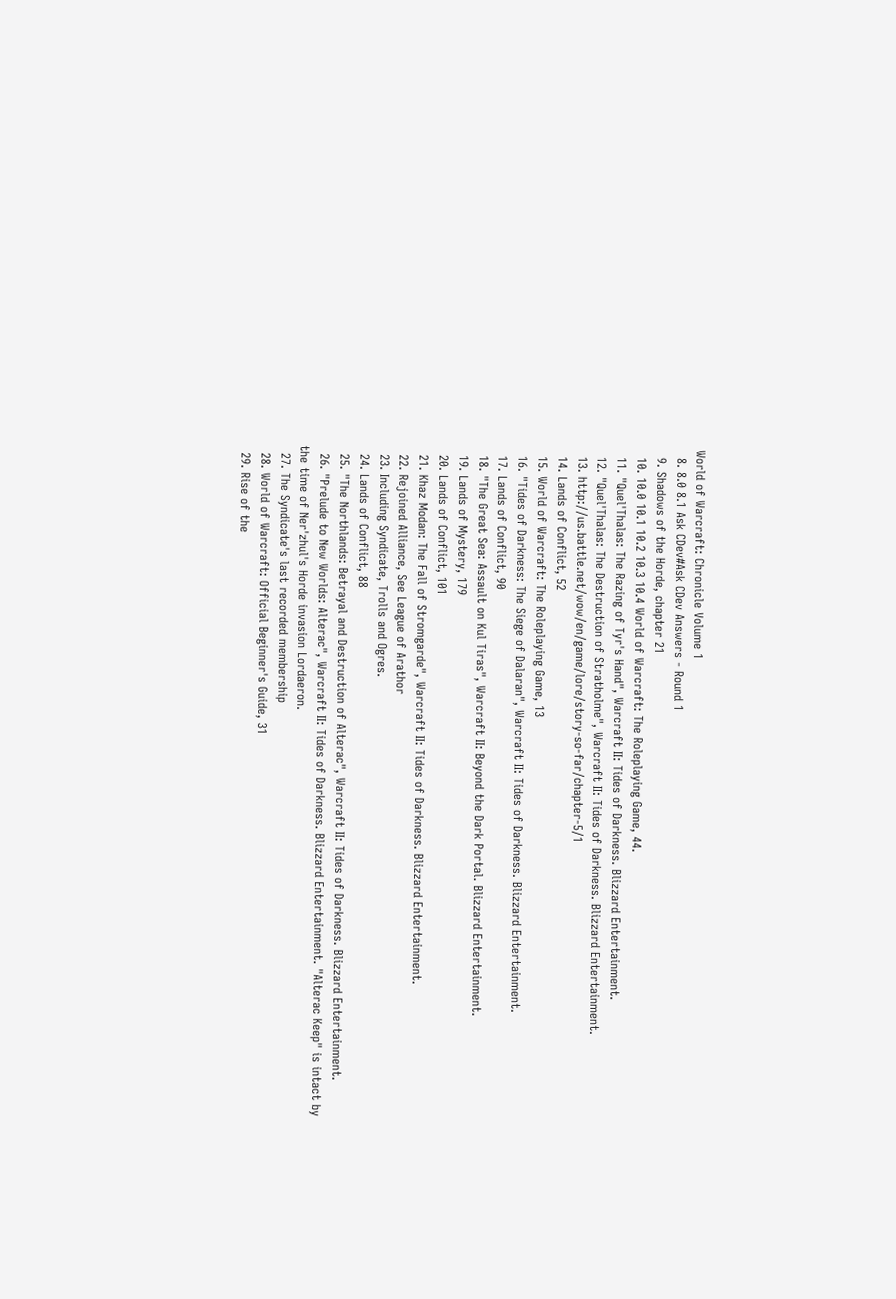World of Warcraft: Chronicle Volume 1
  8. 8.0 8.1 Ask CDev#Ask CDev Answers - Round 1
  9. Shadows of the Horde, chapter 21
  10. 10.0 10.1 10.2 10.3 10.4 World of Warcraft: The Roleplaying Game, 44.
  11. "Quel'Thalas: The Razing of Tyr's Hand", Warcraft II: Tides of Darkness. Blizzard Entertainment.
  12. "Quel'Thalas: The Destruction of Stratholme", Warcraft II: Tides of Darkness. Blizzard Entertainment.
  13. http://us.battle.net/wow/en/game/lore/story-so-far/chapter-5/1
  14. Lands of Conflict, 52
  15. World of Warcraft: The Roleplaying Game, 13
  16. "Tides of Darkness: The Siege of Dalaran", Warcraft II: Tides of Darkness. Blizzard Entertainment.
  17. Lands of Conflict, 90
  18. "The Great Sea: Assault on Kul Tiras", Warcraft II: Beyond the Dark Portal. Blizzard Entertainment.
  19. Lands of Mystery, 179
  20. Lands of Conflict, 101
  21. Khaz Modan: The Fall of Stromgarde", Warcraft II: Tides of Darkness. Blizzard Entertainment.
  22. Rejoined Alliance, See League of Arathor
  23. Including Syndicate, Trolls and Ogres.
  24. Lands of Conflict, 88
  25. "The Northlands: Betrayal and Destruction of Alterac", Warcraft II: Tides of Darkness. Blizzard Entertainment.
  26. "Prelude to New Worlds: Alterac", Warcraft II: Tides of Darkness. Blizzard Entertainment. "Alterac Keep" is intact by the time of Ner'zhul's Horde invasion Lordaeron.
  27. The Syndicate's last recorded membership
  28. World of Warcraft: Official Beginner's Guide, 31
  29. Rise of the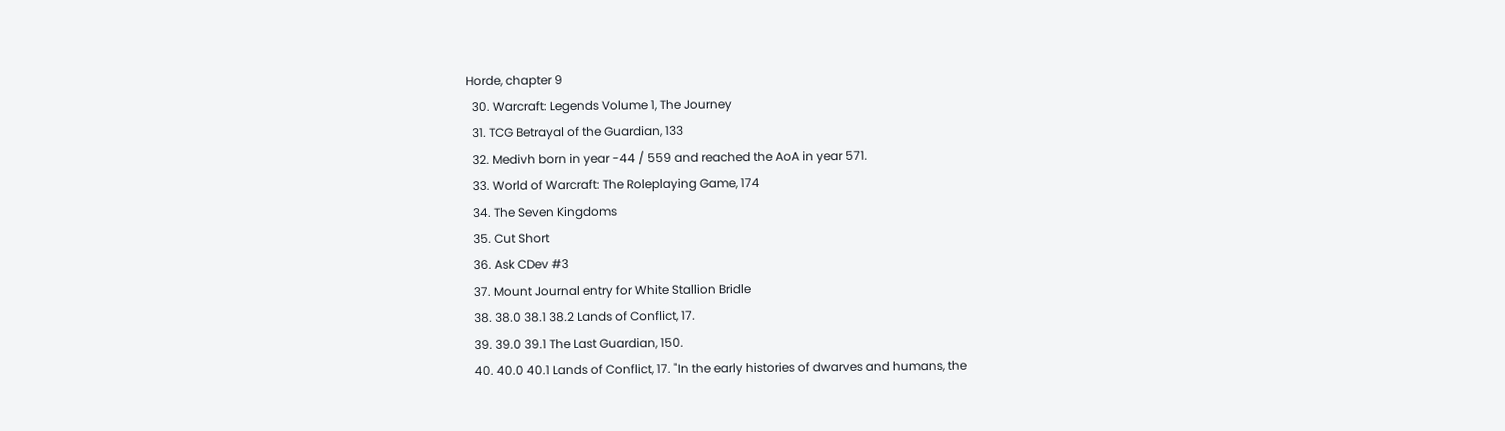Horde, chapter 9
  30. Warcraft: Legends Volume 1, The Journey
  31. TCG Betrayal of the Guardian, 133
  32. Medivh born in year -44 / 559 and reached the AoA in year 571.
  33. World of Warcraft: The Roleplaying Game, 174
  34. The Seven Kingdoms
  35. Cut Short
  36. Ask CDev #3
  37. Mount Journal entry for White Stallion Bridle
  38. 38.0 38.1 38.2 Lands of Conflict, 17.
  39. 39.0 39.1 The Last Guardian, 150.
  40. 40.0 40.1 Lands of Conflict, 17. "In the early histories of dwarves and humans, the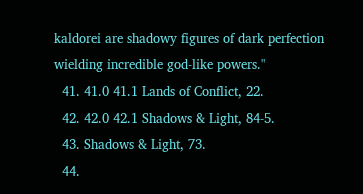kaldorei are shadowy figures of dark perfection wielding incredible god-like powers."
  41. 41.0 41.1 Lands of Conflict, 22.
  42. 42.0 42.1 Shadows & Light, 84-5.
  43. Shadows & Light, 73.
  44.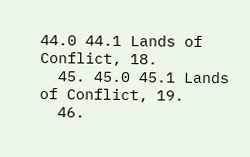44.0 44.1 Lands of Conflict, 18.
  45. 45.0 45.1 Lands of Conflict, 19.
  46.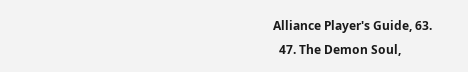Alliance Player's Guide, 63.
  47. The Demon Soul,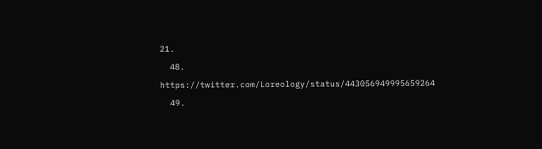21.
  48. https://twitter.com/Loreology/status/443056949995659264
  49.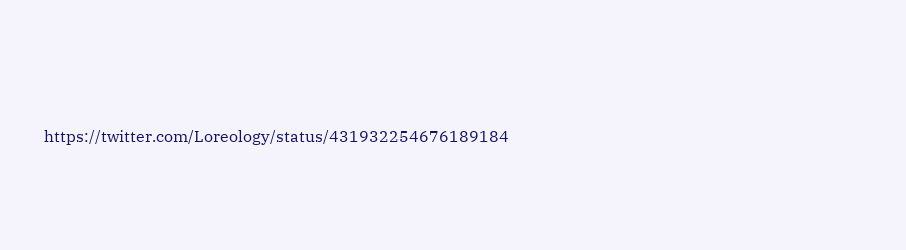https://twitter.com/Loreology/status/431932254676189184